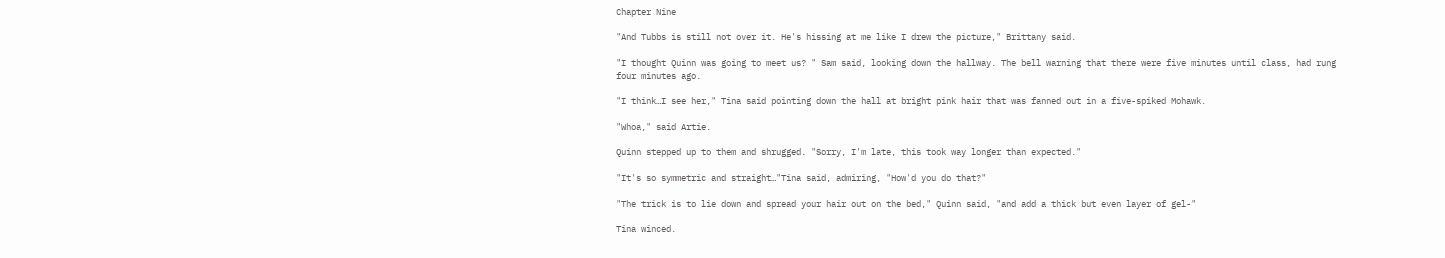Chapter Nine

"And Tubbs is still not over it. He's hissing at me like I drew the picture," Brittany said.

"I thought Quinn was going to meet us? " Sam said, looking down the hallway. The bell warning that there were five minutes until class, had rung four minutes ago.

"I think…I see her," Tina said pointing down the hall at bright pink hair that was fanned out in a five-spiked Mohawk.

"Whoa," said Artie.

Quinn stepped up to them and shrugged. "Sorry, I'm late, this took way longer than expected."

"It's so symmetric and straight…"Tina said, admiring, "How'd you do that?"

"The trick is to lie down and spread your hair out on the bed," Quinn said, "and add a thick but even layer of gel-"

Tina winced.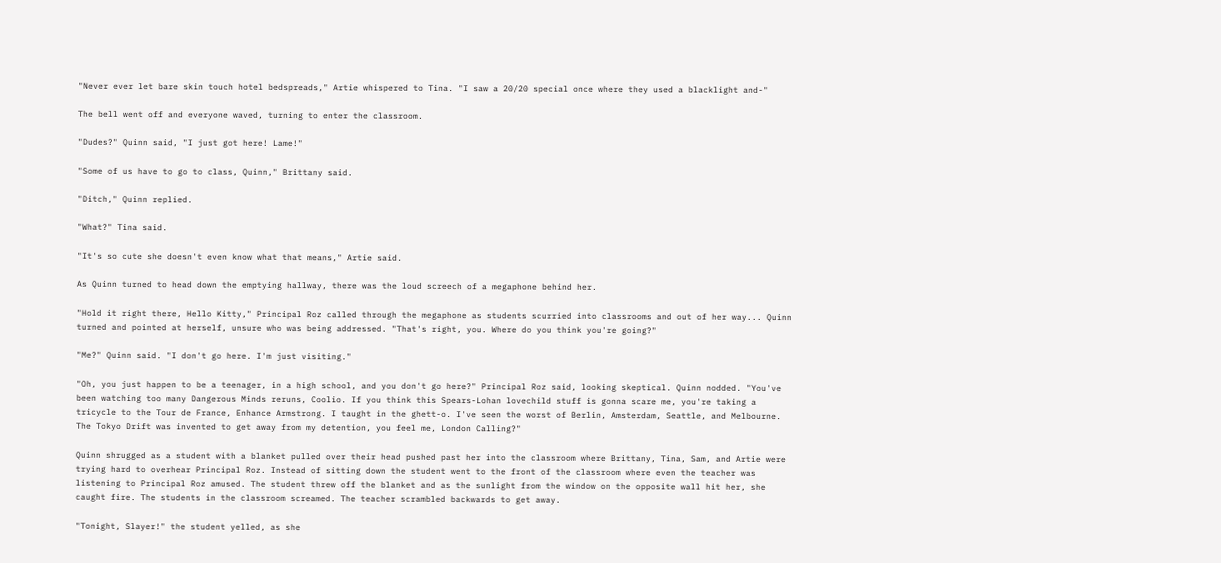"Never ever let bare skin touch hotel bedspreads," Artie whispered to Tina. "I saw a 20/20 special once where they used a blacklight and-"

The bell went off and everyone waved, turning to enter the classroom.

"Dudes?" Quinn said, "I just got here! Lame!"

"Some of us have to go to class, Quinn," Brittany said.

"Ditch," Quinn replied.

"What?" Tina said.

"It's so cute she doesn't even know what that means," Artie said.

As Quinn turned to head down the emptying hallway, there was the loud screech of a megaphone behind her.

"Hold it right there, Hello Kitty," Principal Roz called through the megaphone as students scurried into classrooms and out of her way... Quinn turned and pointed at herself, unsure who was being addressed. "That's right, you. Where do you think you're going?"

"Me?" Quinn said. "I don't go here. I'm just visiting."

"Oh, you just happen to be a teenager, in a high school, and you don't go here?" Principal Roz said, looking skeptical. Quinn nodded. "You've been watching too many Dangerous Minds reruns, Coolio. If you think this Spears-Lohan lovechild stuff is gonna scare me, you're taking a tricycle to the Tour de France, Enhance Armstrong. I taught in the ghett-o. I've seen the worst of Berlin, Amsterdam, Seattle, and Melbourne. The Tokyo Drift was invented to get away from my detention, you feel me, London Calling?"

Quinn shrugged as a student with a blanket pulled over their head pushed past her into the classroom where Brittany, Tina, Sam, and Artie were trying hard to overhear Principal Roz. Instead of sitting down the student went to the front of the classroom where even the teacher was listening to Principal Roz amused. The student threw off the blanket and as the sunlight from the window on the opposite wall hit her, she caught fire. The students in the classroom screamed. The teacher scrambled backwards to get away.

"Tonight, Slayer!" the student yelled, as she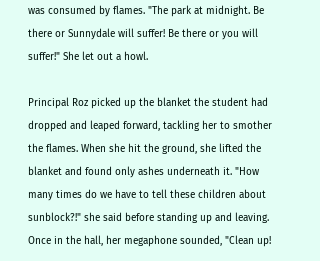was consumed by flames. "The park at midnight. Be there or Sunnydale will suffer! Be there or you will suffer!" She let out a howl.

Principal Roz picked up the blanket the student had dropped and leaped forward, tackling her to smother the flames. When she hit the ground, she lifted the blanket and found only ashes underneath it. "How many times do we have to tell these children about sunblock?!" she said before standing up and leaving. Once in the hall, her megaphone sounded, "Clean up!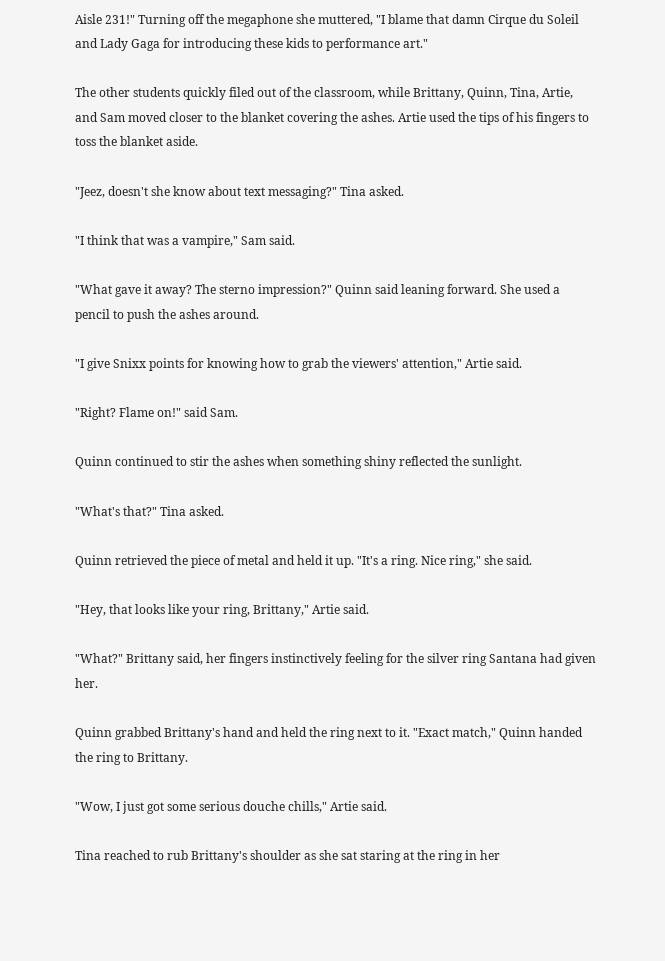Aisle 231!" Turning off the megaphone she muttered, "I blame that damn Cirque du Soleil and Lady Gaga for introducing these kids to performance art."

The other students quickly filed out of the classroom, while Brittany, Quinn, Tina, Artie, and Sam moved closer to the blanket covering the ashes. Artie used the tips of his fingers to toss the blanket aside.

"Jeez, doesn't she know about text messaging?" Tina asked.

"I think that was a vampire," Sam said.

"What gave it away? The sterno impression?" Quinn said leaning forward. She used a pencil to push the ashes around.

"I give Snixx points for knowing how to grab the viewers' attention," Artie said.

"Right? Flame on!" said Sam.

Quinn continued to stir the ashes when something shiny reflected the sunlight.

"What's that?" Tina asked.

Quinn retrieved the piece of metal and held it up. "It's a ring. Nice ring," she said.

"Hey, that looks like your ring, Brittany," Artie said.

"What?" Brittany said, her fingers instinctively feeling for the silver ring Santana had given her.

Quinn grabbed Brittany's hand and held the ring next to it. "Exact match," Quinn handed the ring to Brittany.

"Wow, I just got some serious douche chills," Artie said.

Tina reached to rub Brittany's shoulder as she sat staring at the ring in her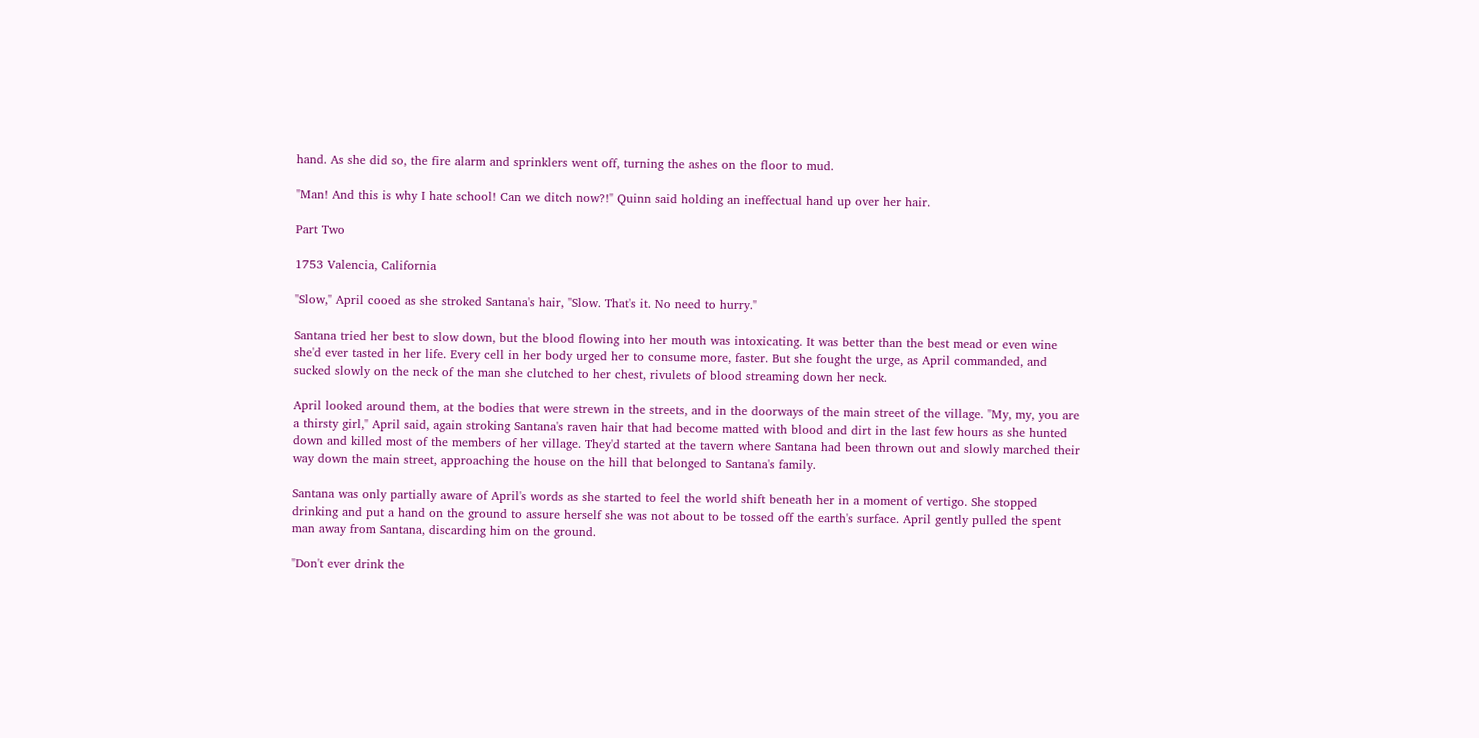hand. As she did so, the fire alarm and sprinklers went off, turning the ashes on the floor to mud.

"Man! And this is why I hate school! Can we ditch now?!" Quinn said holding an ineffectual hand up over her hair.

Part Two

1753 Valencia, California

"Slow," April cooed as she stroked Santana's hair, "Slow. That's it. No need to hurry."

Santana tried her best to slow down, but the blood flowing into her mouth was intoxicating. It was better than the best mead or even wine she'd ever tasted in her life. Every cell in her body urged her to consume more, faster. But she fought the urge, as April commanded, and sucked slowly on the neck of the man she clutched to her chest, rivulets of blood streaming down her neck.

April looked around them, at the bodies that were strewn in the streets, and in the doorways of the main street of the village. "My, my, you are a thirsty girl," April said, again stroking Santana's raven hair that had become matted with blood and dirt in the last few hours as she hunted down and killed most of the members of her village. They'd started at the tavern where Santana had been thrown out and slowly marched their way down the main street, approaching the house on the hill that belonged to Santana's family.

Santana was only partially aware of April's words as she started to feel the world shift beneath her in a moment of vertigo. She stopped drinking and put a hand on the ground to assure herself she was not about to be tossed off the earth's surface. April gently pulled the spent man away from Santana, discarding him on the ground.

"Don't ever drink the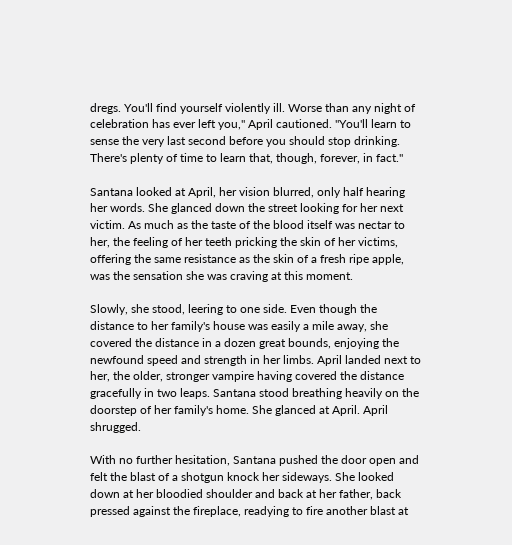dregs. You'll find yourself violently ill. Worse than any night of celebration has ever left you," April cautioned. "You'll learn to sense the very last second before you should stop drinking. There's plenty of time to learn that, though, forever, in fact."

Santana looked at April, her vision blurred, only half hearing her words. She glanced down the street looking for her next victim. As much as the taste of the blood itself was nectar to her, the feeling of her teeth pricking the skin of her victims, offering the same resistance as the skin of a fresh ripe apple, was the sensation she was craving at this moment.

Slowly, she stood, leering to one side. Even though the distance to her family's house was easily a mile away, she covered the distance in a dozen great bounds, enjoying the newfound speed and strength in her limbs. April landed next to her, the older, stronger vampire having covered the distance gracefully in two leaps. Santana stood breathing heavily on the doorstep of her family's home. She glanced at April. April shrugged.

With no further hesitation, Santana pushed the door open and felt the blast of a shotgun knock her sideways. She looked down at her bloodied shoulder and back at her father, back pressed against the fireplace, readying to fire another blast at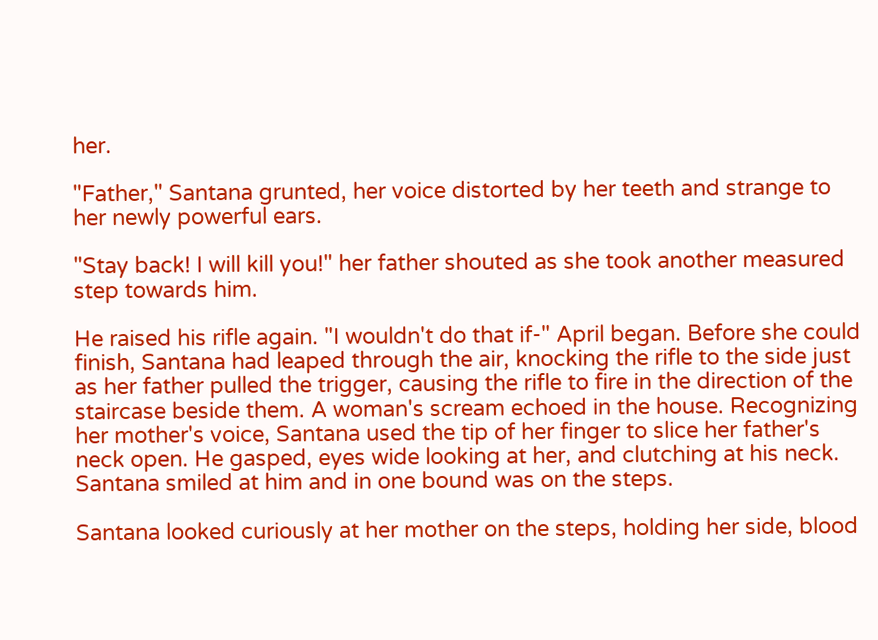her.

"Father," Santana grunted, her voice distorted by her teeth and strange to her newly powerful ears.

"Stay back! I will kill you!" her father shouted as she took another measured step towards him.

He raised his rifle again. "I wouldn't do that if-" April began. Before she could finish, Santana had leaped through the air, knocking the rifle to the side just as her father pulled the trigger, causing the rifle to fire in the direction of the staircase beside them. A woman's scream echoed in the house. Recognizing her mother's voice, Santana used the tip of her finger to slice her father's neck open. He gasped, eyes wide looking at her, and clutching at his neck. Santana smiled at him and in one bound was on the steps.

Santana looked curiously at her mother on the steps, holding her side, blood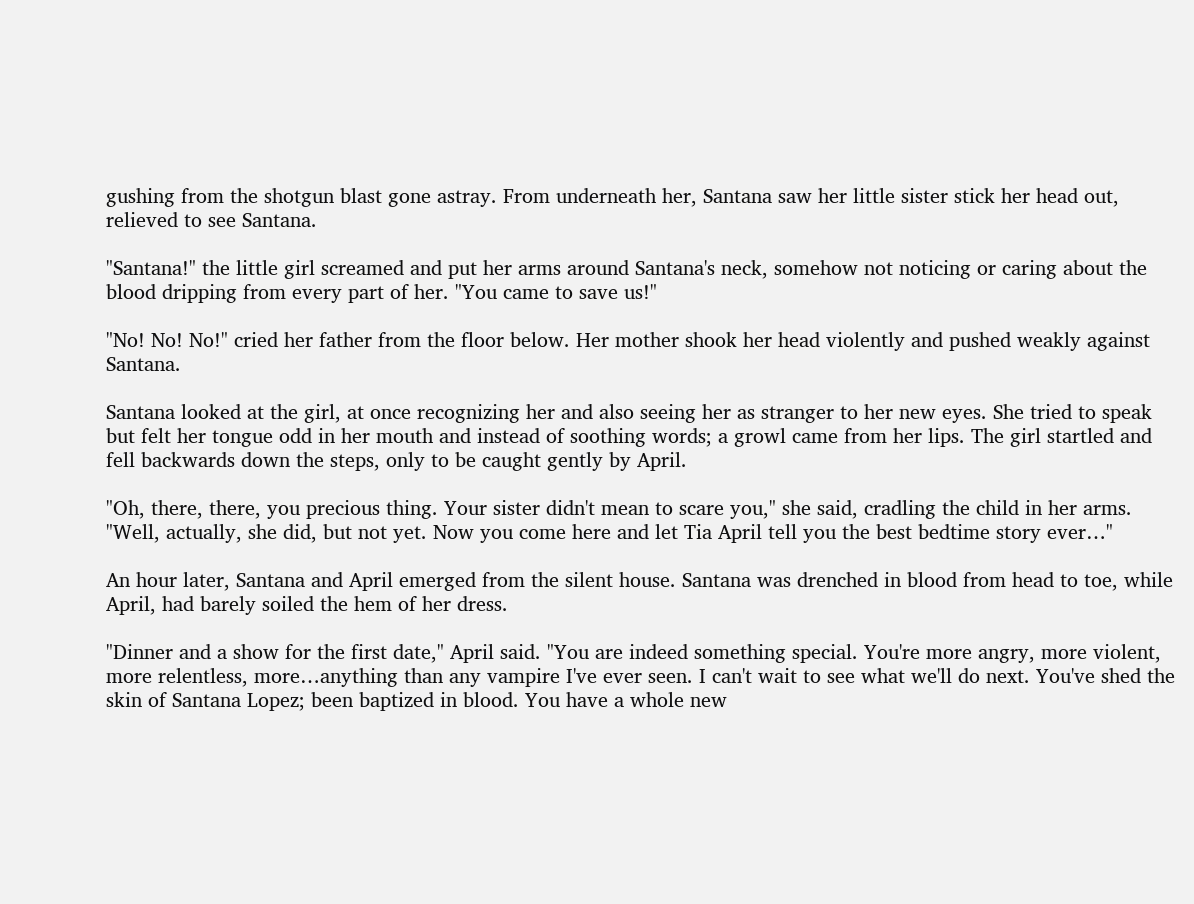gushing from the shotgun blast gone astray. From underneath her, Santana saw her little sister stick her head out, relieved to see Santana.

"Santana!" the little girl screamed and put her arms around Santana's neck, somehow not noticing or caring about the blood dripping from every part of her. "You came to save us!"

"No! No! No!" cried her father from the floor below. Her mother shook her head violently and pushed weakly against Santana.

Santana looked at the girl, at once recognizing her and also seeing her as stranger to her new eyes. She tried to speak but felt her tongue odd in her mouth and instead of soothing words; a growl came from her lips. The girl startled and fell backwards down the steps, only to be caught gently by April.

"Oh, there, there, you precious thing. Your sister didn't mean to scare you," she said, cradling the child in her arms. "Well, actually, she did, but not yet. Now you come here and let Tia April tell you the best bedtime story ever…"

An hour later, Santana and April emerged from the silent house. Santana was drenched in blood from head to toe, while April, had barely soiled the hem of her dress.

"Dinner and a show for the first date," April said. "You are indeed something special. You're more angry, more violent, more relentless, more…anything than any vampire I've ever seen. I can't wait to see what we'll do next. You've shed the skin of Santana Lopez; been baptized in blood. You have a whole new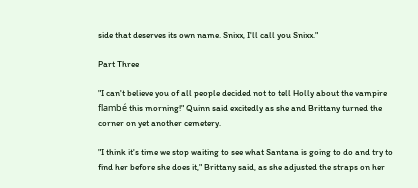side that deserves its own name. Snixx, I'll call you Snixx."

Part Three

"I can't believe you of all people decided not to tell Holly about the vampire flambé this morning!" Quinn said excitedly as she and Brittany turned the corner on yet another cemetery.

"I think it's time we stop waiting to see what Santana is going to do and try to find her before she does it," Brittany said, as she adjusted the straps on her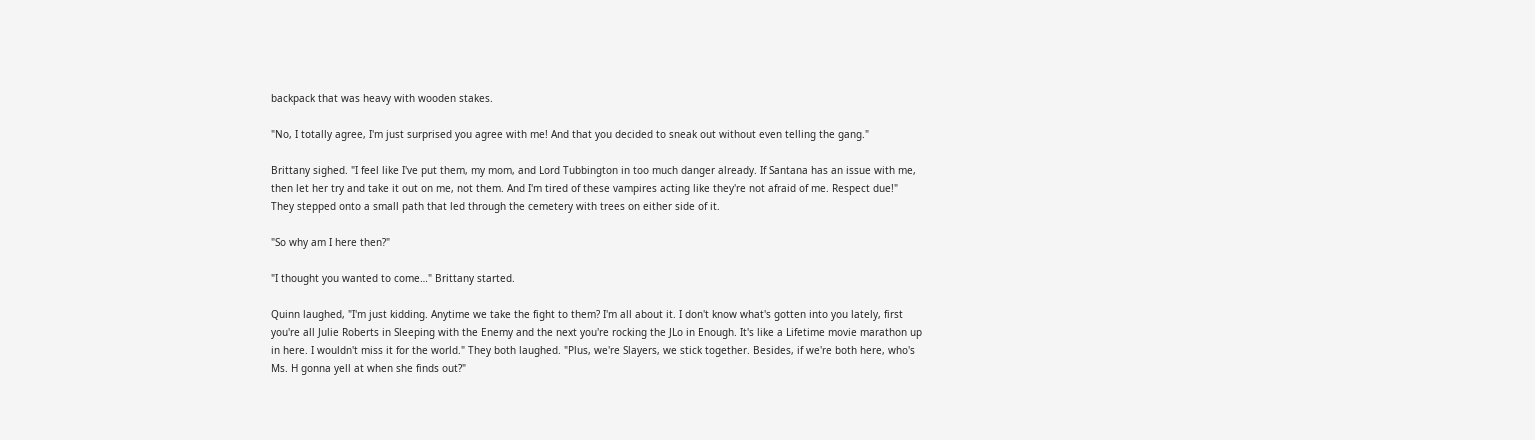backpack that was heavy with wooden stakes.

"No, I totally agree, I'm just surprised you agree with me! And that you decided to sneak out without even telling the gang."

Brittany sighed. "I feel like I've put them, my mom, and Lord Tubbington in too much danger already. If Santana has an issue with me, then let her try and take it out on me, not them. And I'm tired of these vampires acting like they're not afraid of me. Respect due!" They stepped onto a small path that led through the cemetery with trees on either side of it.

"So why am I here then?"

"I thought you wanted to come…" Brittany started.

Quinn laughed, "I'm just kidding. Anytime we take the fight to them? I'm all about it. I don't know what's gotten into you lately, first you're all Julie Roberts in Sleeping with the Enemy and the next you're rocking the JLo in Enough. It's like a Lifetime movie marathon up in here. I wouldn't miss it for the world." They both laughed. "Plus, we're Slayers, we stick together. Besides, if we're both here, who's Ms. H gonna yell at when she finds out?"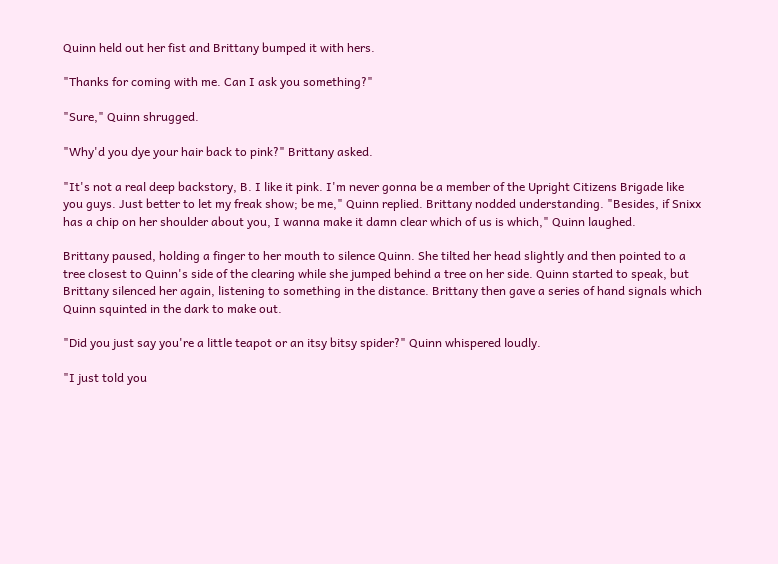Quinn held out her fist and Brittany bumped it with hers.

"Thanks for coming with me. Can I ask you something?"

"Sure," Quinn shrugged.

"Why'd you dye your hair back to pink?" Brittany asked.

"It's not a real deep backstory, B. I like it pink. I'm never gonna be a member of the Upright Citizens Brigade like you guys. Just better to let my freak show; be me," Quinn replied. Brittany nodded understanding. "Besides, if Snixx has a chip on her shoulder about you, I wanna make it damn clear which of us is which," Quinn laughed.

Brittany paused, holding a finger to her mouth to silence Quinn. She tilted her head slightly and then pointed to a tree closest to Quinn's side of the clearing while she jumped behind a tree on her side. Quinn started to speak, but Brittany silenced her again, listening to something in the distance. Brittany then gave a series of hand signals which Quinn squinted in the dark to make out.

"Did you just say you're a little teapot or an itsy bitsy spider?" Quinn whispered loudly.

"I just told you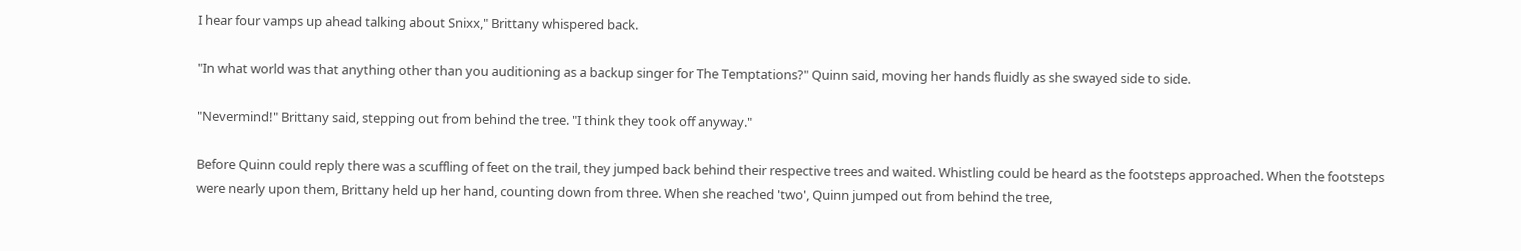I hear four vamps up ahead talking about Snixx," Brittany whispered back.

"In what world was that anything other than you auditioning as a backup singer for The Temptations?" Quinn said, moving her hands fluidly as she swayed side to side.

"Nevermind!" Brittany said, stepping out from behind the tree. "I think they took off anyway."

Before Quinn could reply there was a scuffling of feet on the trail, they jumped back behind their respective trees and waited. Whistling could be heard as the footsteps approached. When the footsteps were nearly upon them, Brittany held up her hand, counting down from three. When she reached 'two', Quinn jumped out from behind the tree,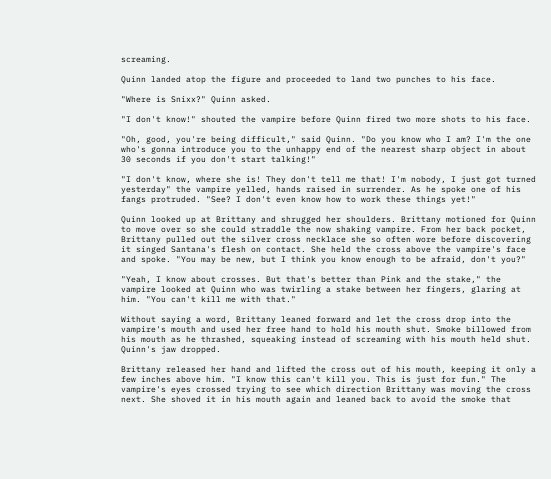screaming.

Quinn landed atop the figure and proceeded to land two punches to his face.

"Where is Snixx?" Quinn asked.

"I don't know!" shouted the vampire before Quinn fired two more shots to his face.

"Oh, good, you're being difficult," said Quinn. "Do you know who I am? I'm the one who's gonna introduce you to the unhappy end of the nearest sharp object in about 30 seconds if you don't start talking!"

"I don't know, where she is! They don't tell me that! I'm nobody, I just got turned yesterday" the vampire yelled, hands raised in surrender. As he spoke one of his fangs protruded. "See? I don't even know how to work these things yet!"

Quinn looked up at Brittany and shrugged her shoulders. Brittany motioned for Quinn to move over so she could straddle the now shaking vampire. From her back pocket, Brittany pulled out the silver cross necklace she so often wore before discovering it singed Santana's flesh on contact. She held the cross above the vampire's face and spoke. "You may be new, but I think you know enough to be afraid, don't you?"

"Yeah, I know about crosses. But that's better than Pink and the stake," the vampire looked at Quinn who was twirling a stake between her fingers, glaring at him. "You can't kill me with that."

Without saying a word, Brittany leaned forward and let the cross drop into the vampire's mouth and used her free hand to hold his mouth shut. Smoke billowed from his mouth as he thrashed, squeaking instead of screaming with his mouth held shut. Quinn's jaw dropped.

Brittany released her hand and lifted the cross out of his mouth, keeping it only a few inches above him. "I know this can't kill you. This is just for fun." The vampire's eyes crossed trying to see which direction Brittany was moving the cross next. She shoved it in his mouth again and leaned back to avoid the smoke that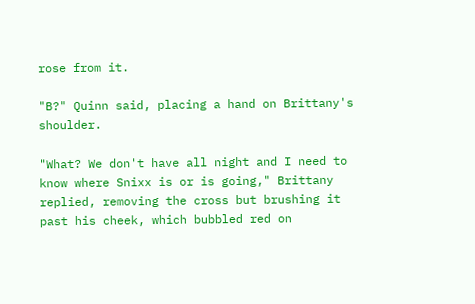rose from it.

"B?" Quinn said, placing a hand on Brittany's shoulder.

"What? We don't have all night and I need to know where Snixx is or is going," Brittany replied, removing the cross but brushing it past his cheek, which bubbled red on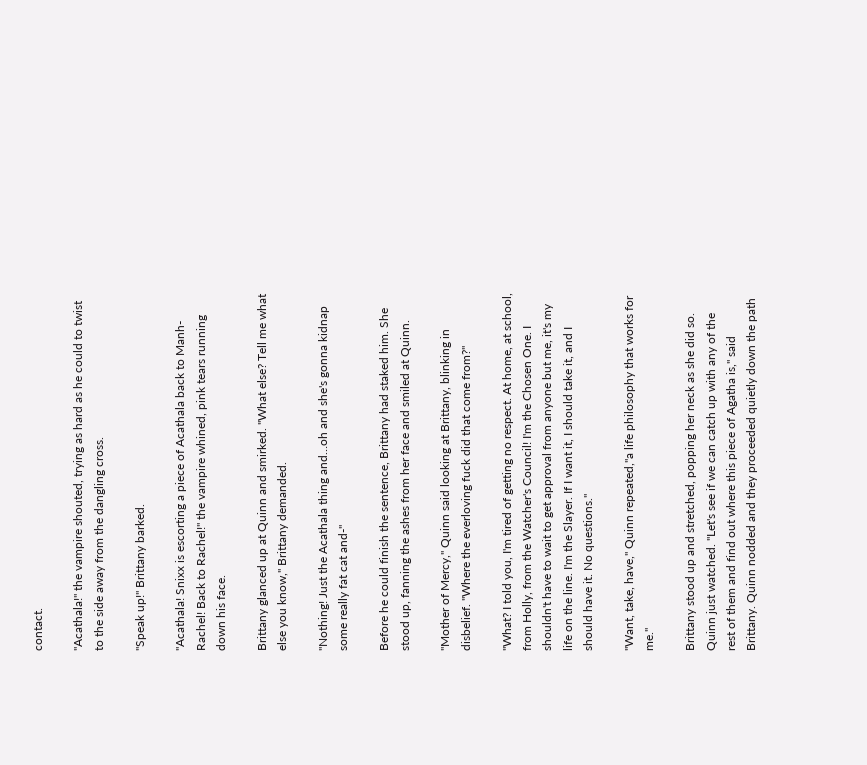contact.

"Acathala!" the vampire shouted, trying as hard as he could to twist to the side away from the dangling cross.

"Speak up!" Brittany barked.

"Acathala! Snixx is escorting a piece of Acathala back to Manh- Rachel! Back to Rachel!" the vampire whined, pink tears running down his face.

Brittany glanced up at Quinn and smirked. "What else? Tell me what else you know," Brittany demanded.

"Nothing! Just the Acathala thing and…oh and she's gonna kidnap some really fat cat and-"

Before he could finish the sentence, Brittany had staked him. She stood up, fanning the ashes from her face and smiled at Quinn.

"Mother of Mercy," Quinn said looking at Brittany, blinking in disbelief. "Where the everloving fuck did that come from?"

"What? I told you, I'm tired of getting no respect. At home, at school, from Holly, from the Watcher's Council! I'm the Chosen One. I shouldn't have to wait to get approval from anyone but me, it's my life on the line. I'm the Slayer. If I want it, I should take it, and I should have it. No questions."

"Want, take, have," Quinn repeated,"a life philosophy that works for me."

Brittany stood up and stretched, popping her neck as she did so. Quinn just watched. "Let's see if we can catch up with any of the rest of them and find out where this piece of Agatha is," said Brittany. Quinn nodded and they proceeded quietly down the path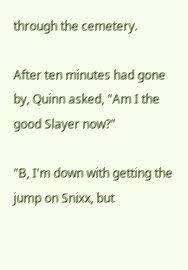through the cemetery.

After ten minutes had gone by, Quinn asked, "Am I the good Slayer now?"

"B, I'm down with getting the jump on Snixx, but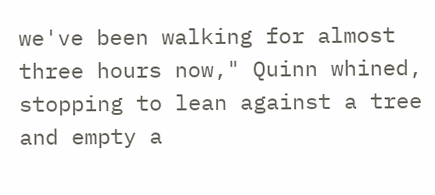we've been walking for almost three hours now," Quinn whined, stopping to lean against a tree and empty a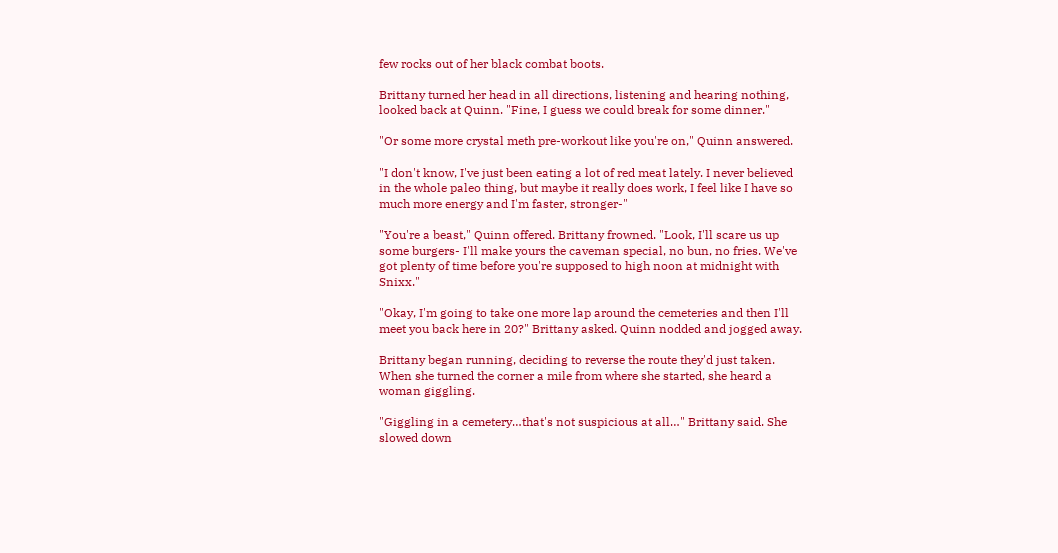few rocks out of her black combat boots.

Brittany turned her head in all directions, listening and hearing nothing, looked back at Quinn. "Fine, I guess we could break for some dinner."

"Or some more crystal meth pre-workout like you're on," Quinn answered.

"I don't know, I've just been eating a lot of red meat lately. I never believed in the whole paleo thing, but maybe it really does work, I feel like I have so much more energy and I'm faster, stronger-"

"You're a beast," Quinn offered. Brittany frowned. "Look, I'll scare us up some burgers- I'll make yours the caveman special, no bun, no fries. We've got plenty of time before you're supposed to high noon at midnight with Snixx."

"Okay, I'm going to take one more lap around the cemeteries and then I'll meet you back here in 20?" Brittany asked. Quinn nodded and jogged away.

Brittany began running, deciding to reverse the route they'd just taken. When she turned the corner a mile from where she started, she heard a woman giggling.

"Giggling in a cemetery…that's not suspicious at all…" Brittany said. She slowed down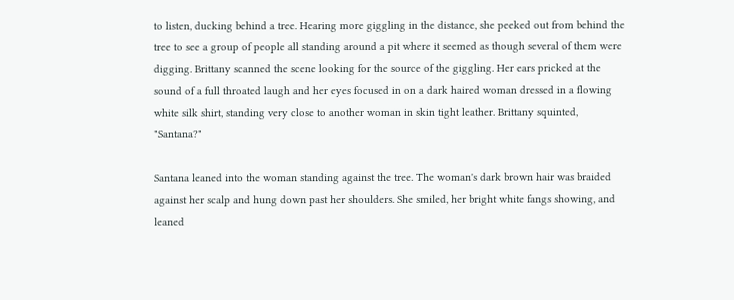to listen, ducking behind a tree. Hearing more giggling in the distance, she peeked out from behind the tree to see a group of people all standing around a pit where it seemed as though several of them were digging. Brittany scanned the scene looking for the source of the giggling. Her ears pricked at the sound of a full throated laugh and her eyes focused in on a dark haired woman dressed in a flowing white silk shirt, standing very close to another woman in skin tight leather. Brittany squinted, "Santana?"

Santana leaned into the woman standing against the tree. The woman's dark brown hair was braided against her scalp and hung down past her shoulders. She smiled, her bright white fangs showing, and leaned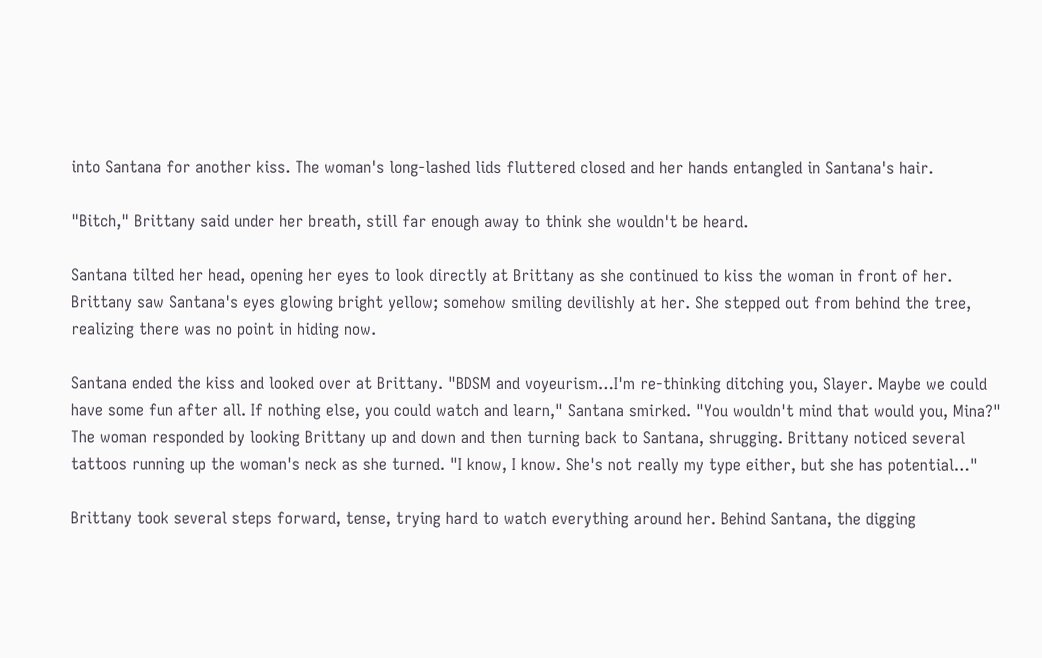into Santana for another kiss. The woman's long-lashed lids fluttered closed and her hands entangled in Santana's hair.

"Bitch," Brittany said under her breath, still far enough away to think she wouldn't be heard.

Santana tilted her head, opening her eyes to look directly at Brittany as she continued to kiss the woman in front of her. Brittany saw Santana's eyes glowing bright yellow; somehow smiling devilishly at her. She stepped out from behind the tree, realizing there was no point in hiding now.

Santana ended the kiss and looked over at Brittany. "BDSM and voyeurism…I'm re-thinking ditching you, Slayer. Maybe we could have some fun after all. If nothing else, you could watch and learn," Santana smirked. "You wouldn't mind that would you, Mina?" The woman responded by looking Brittany up and down and then turning back to Santana, shrugging. Brittany noticed several tattoos running up the woman's neck as she turned. "I know, I know. She's not really my type either, but she has potential…"

Brittany took several steps forward, tense, trying hard to watch everything around her. Behind Santana, the digging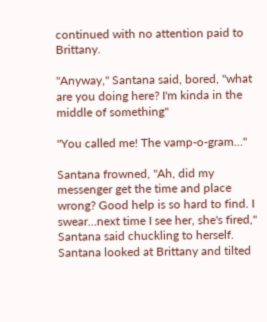continued with no attention paid to Brittany.

"Anyway," Santana said, bored, "what are you doing here? I'm kinda in the middle of something"

"You called me! The vamp-o-gram…"

Santana frowned, "Ah, did my messenger get the time and place wrong? Good help is so hard to find. I swear…next time I see her, she's fired," Santana said chuckling to herself. Santana looked at Brittany and tilted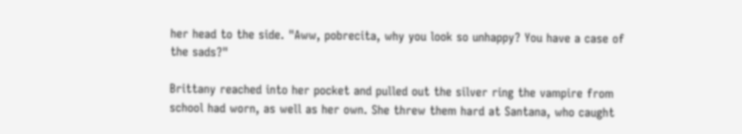her head to the side. "Aww, pobrecita, why you look so unhappy? You have a case of the sads?"

Brittany reached into her pocket and pulled out the silver ring the vampire from school had worn, as well as her own. She threw them hard at Santana, who caught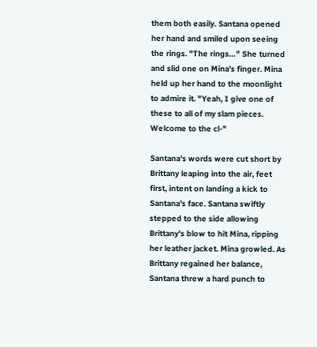them both easily. Santana opened her hand and smiled upon seeing the rings. "The rings…" She turned and slid one on Mina's finger. Mina held up her hand to the moonlight to admire it. "Yeah, I give one of these to all of my slam pieces. Welcome to the cl-"

Santana's words were cut short by Brittany leaping into the air, feet first, intent on landing a kick to Santana's face. Santana swiftly stepped to the side allowing Brittany's blow to hit Mina, ripping her leather jacket. Mina growled. As Brittany regained her balance, Santana threw a hard punch to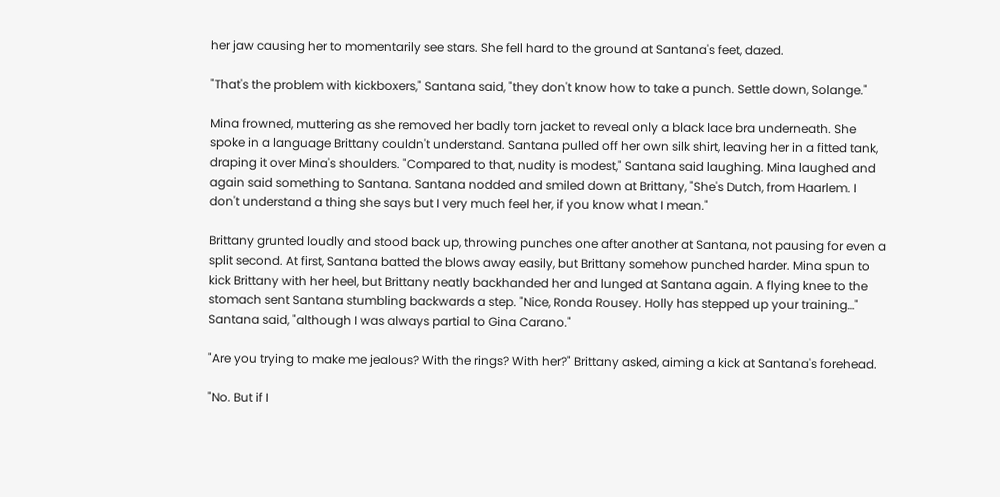her jaw causing her to momentarily see stars. She fell hard to the ground at Santana's feet, dazed.

"That's the problem with kickboxers," Santana said, "they don't know how to take a punch. Settle down, Solange."

Mina frowned, muttering as she removed her badly torn jacket to reveal only a black lace bra underneath. She spoke in a language Brittany couldn't understand. Santana pulled off her own silk shirt, leaving her in a fitted tank, draping it over Mina's shoulders. "Compared to that, nudity is modest," Santana said laughing. Mina laughed and again said something to Santana. Santana nodded and smiled down at Brittany, "She's Dutch, from Haarlem. I don't understand a thing she says but I very much feel her, if you know what I mean."

Brittany grunted loudly and stood back up, throwing punches one after another at Santana, not pausing for even a split second. At first, Santana batted the blows away easily, but Brittany somehow punched harder. Mina spun to kick Brittany with her heel, but Brittany neatly backhanded her and lunged at Santana again. A flying knee to the stomach sent Santana stumbling backwards a step. "Nice, Ronda Rousey. Holly has stepped up your training…" Santana said, "although I was always partial to Gina Carano."

"Are you trying to make me jealous? With the rings? With her?" Brittany asked, aiming a kick at Santana's forehead.

"No. But if I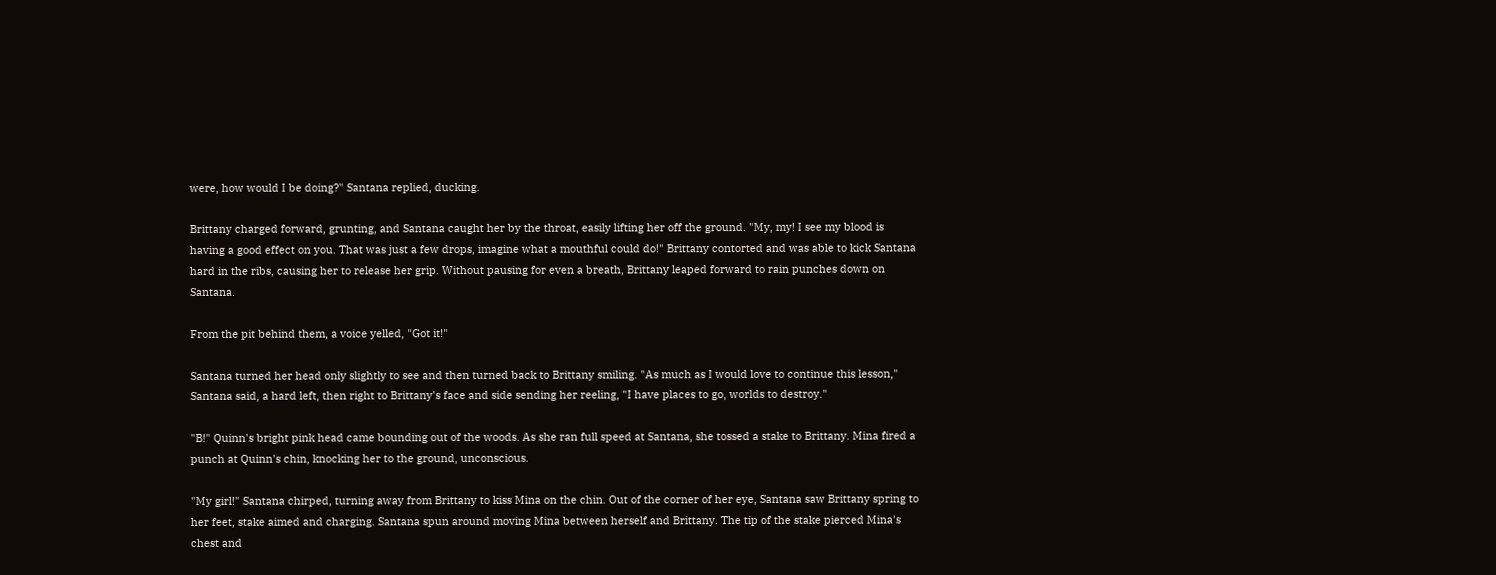were, how would I be doing?" Santana replied, ducking.

Brittany charged forward, grunting, and Santana caught her by the throat, easily lifting her off the ground. "My, my! I see my blood is having a good effect on you. That was just a few drops, imagine what a mouthful could do!" Brittany contorted and was able to kick Santana hard in the ribs, causing her to release her grip. Without pausing for even a breath, Brittany leaped forward to rain punches down on Santana.

From the pit behind them, a voice yelled, "Got it!"

Santana turned her head only slightly to see and then turned back to Brittany smiling. "As much as I would love to continue this lesson," Santana said, a hard left, then right to Brittany's face and side sending her reeling, "I have places to go, worlds to destroy."

"B!" Quinn's bright pink head came bounding out of the woods. As she ran full speed at Santana, she tossed a stake to Brittany. Mina fired a punch at Quinn's chin, knocking her to the ground, unconscious.

"My girl!" Santana chirped, turning away from Brittany to kiss Mina on the chin. Out of the corner of her eye, Santana saw Brittany spring to her feet, stake aimed and charging. Santana spun around moving Mina between herself and Brittany. The tip of the stake pierced Mina's chest and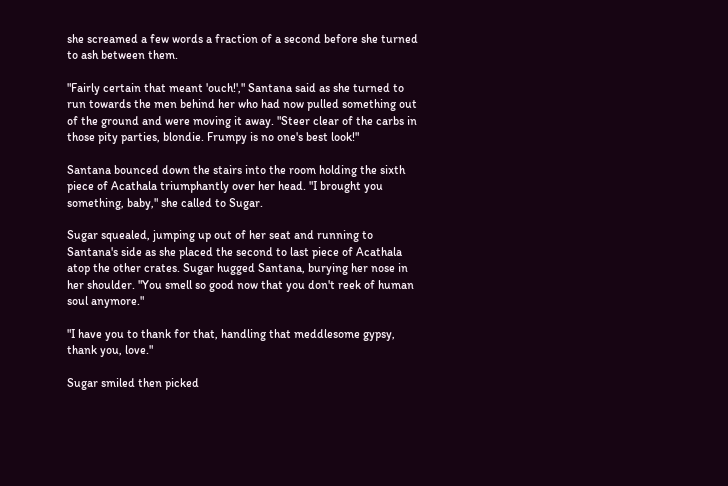she screamed a few words a fraction of a second before she turned to ash between them.

"Fairly certain that meant 'ouch!'," Santana said as she turned to run towards the men behind her who had now pulled something out of the ground and were moving it away. "Steer clear of the carbs in those pity parties, blondie. Frumpy is no one's best look!"

Santana bounced down the stairs into the room holding the sixth piece of Acathala triumphantly over her head. "I brought you something, baby," she called to Sugar.

Sugar squealed, jumping up out of her seat and running to Santana's side as she placed the second to last piece of Acathala atop the other crates. Sugar hugged Santana, burying her nose in her shoulder. "You smell so good now that you don't reek of human soul anymore."

"I have you to thank for that, handling that meddlesome gypsy, thank you, love."

Sugar smiled then picked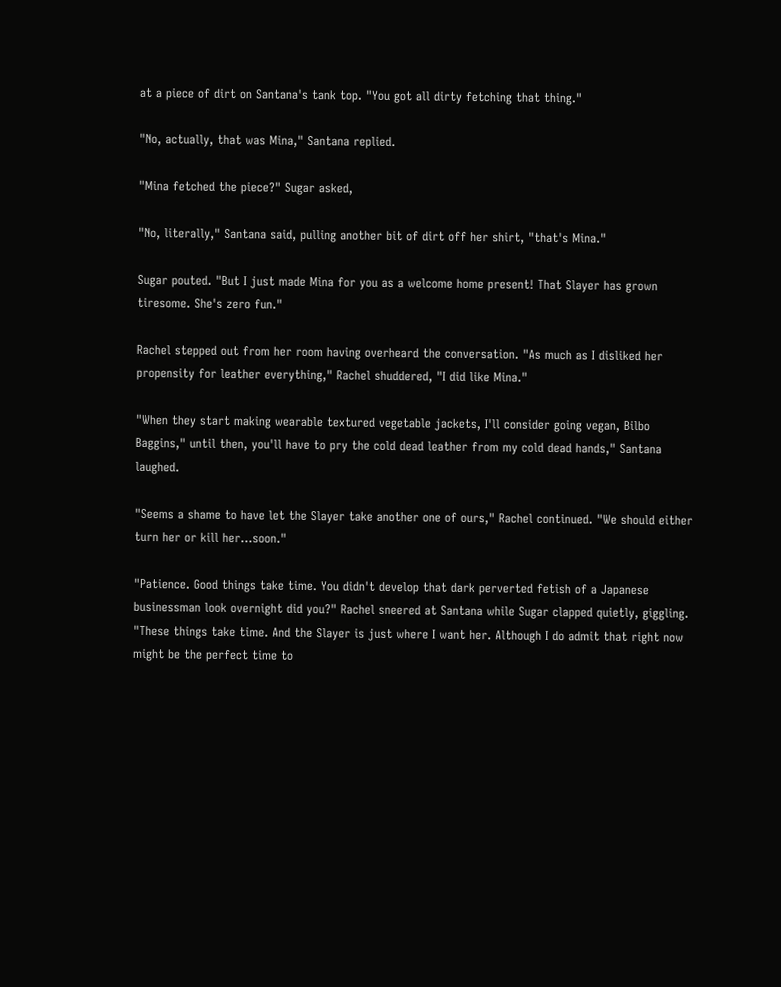at a piece of dirt on Santana's tank top. "You got all dirty fetching that thing."

"No, actually, that was Mina," Santana replied.

"Mina fetched the piece?" Sugar asked,

"No, literally," Santana said, pulling another bit of dirt off her shirt, "that's Mina."

Sugar pouted. "But I just made Mina for you as a welcome home present! That Slayer has grown tiresome. She's zero fun."

Rachel stepped out from her room having overheard the conversation. "As much as I disliked her propensity for leather everything," Rachel shuddered, "I did like Mina."

"When they start making wearable textured vegetable jackets, I'll consider going vegan, Bilbo Baggins," until then, you'll have to pry the cold dead leather from my cold dead hands," Santana laughed.

"Seems a shame to have let the Slayer take another one of ours," Rachel continued. "We should either turn her or kill her…soon."

"Patience. Good things take time. You didn't develop that dark perverted fetish of a Japanese businessman look overnight did you?" Rachel sneered at Santana while Sugar clapped quietly, giggling. "These things take time. And the Slayer is just where I want her. Although I do admit that right now might be the perfect time to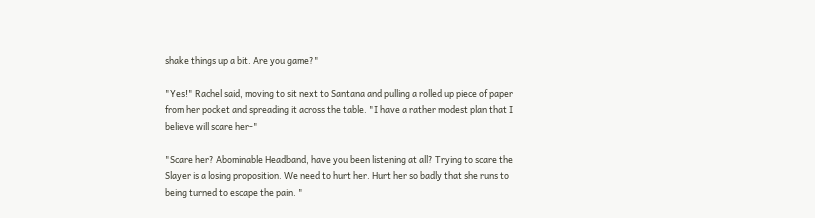shake things up a bit. Are you game?"

"Yes!" Rachel said, moving to sit next to Santana and pulling a rolled up piece of paper from her pocket and spreading it across the table. "I have a rather modest plan that I believe will scare her-"

"Scare her? Abominable Headband, have you been listening at all? Trying to scare the Slayer is a losing proposition. We need to hurt her. Hurt her so badly that she runs to being turned to escape the pain. "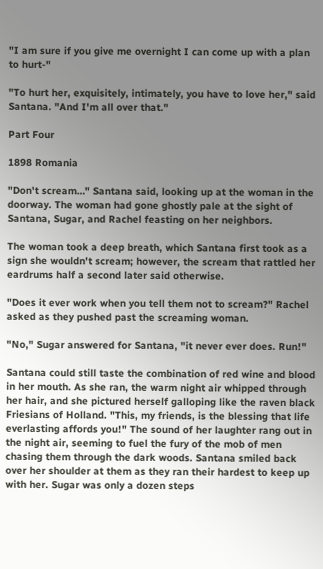"I am sure if you give me overnight I can come up with a plan to hurt-"

"To hurt her, exquisitely, intimately, you have to love her," said Santana. "And I'm all over that."

Part Four

1898 Romania

"Don't scream…" Santana said, looking up at the woman in the doorway. The woman had gone ghostly pale at the sight of Santana, Sugar, and Rachel feasting on her neighbors.

The woman took a deep breath, which Santana first took as a sign she wouldn't scream; however, the scream that rattled her eardrums half a second later said otherwise.

"Does it ever work when you tell them not to scream?" Rachel asked as they pushed past the screaming woman.

"No," Sugar answered for Santana, "it never ever does. Run!"

Santana could still taste the combination of red wine and blood in her mouth. As she ran, the warm night air whipped through her hair, and she pictured herself galloping like the raven black Friesians of Holland. "This, my friends, is the blessing that life everlasting affords you!" The sound of her laughter rang out in the night air, seeming to fuel the fury of the mob of men chasing them through the dark woods. Santana smiled back over her shoulder at them as they ran their hardest to keep up with her. Sugar was only a dozen steps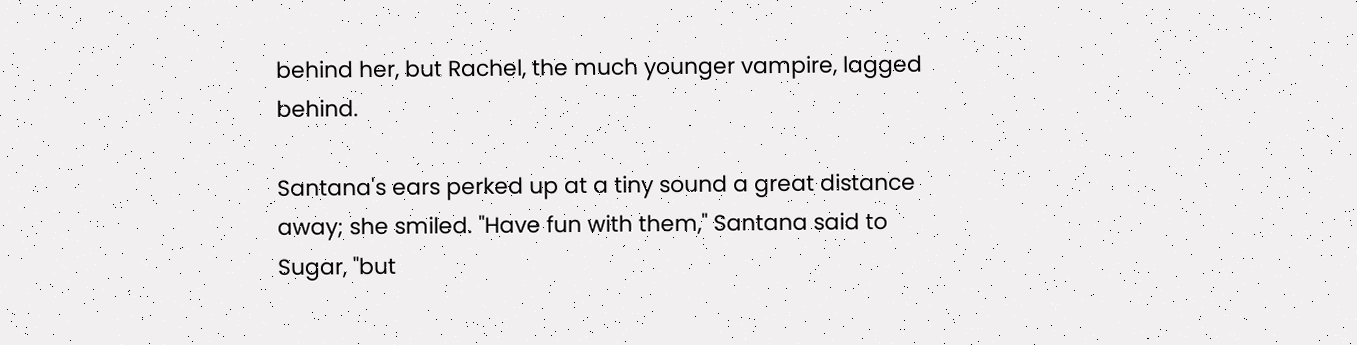behind her, but Rachel, the much younger vampire, lagged behind.

Santana's ears perked up at a tiny sound a great distance away; she smiled. "Have fun with them," Santana said to Sugar, "but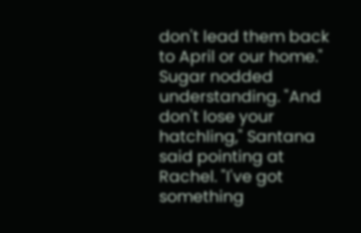don't lead them back to April or our home." Sugar nodded understanding. "And don't lose your hatchling," Santana said pointing at Rachel. "I've got something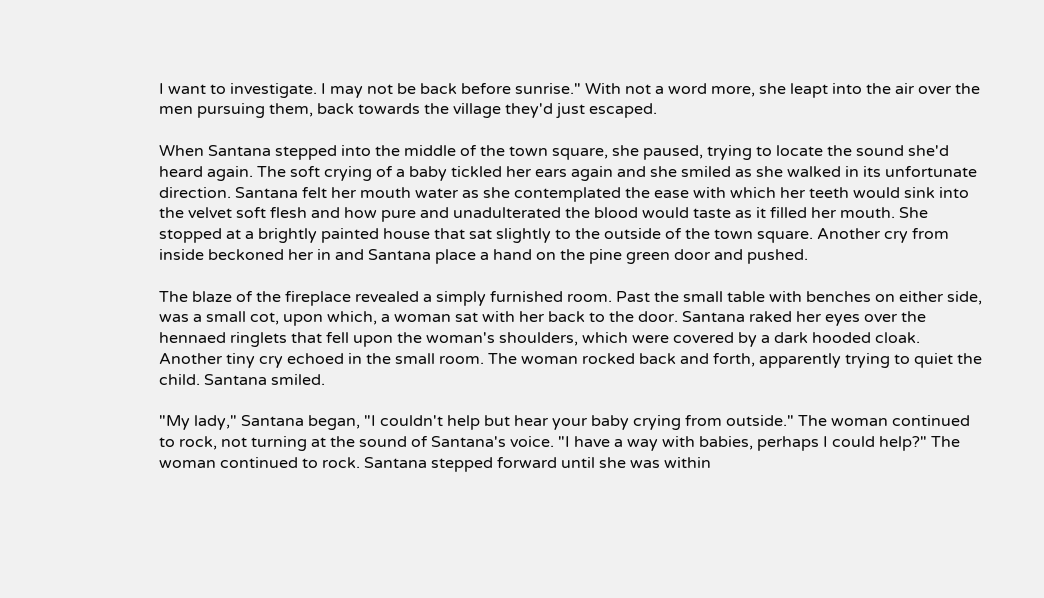I want to investigate. I may not be back before sunrise." With not a word more, she leapt into the air over the men pursuing them, back towards the village they'd just escaped.

When Santana stepped into the middle of the town square, she paused, trying to locate the sound she'd heard again. The soft crying of a baby tickled her ears again and she smiled as she walked in its unfortunate direction. Santana felt her mouth water as she contemplated the ease with which her teeth would sink into the velvet soft flesh and how pure and unadulterated the blood would taste as it filled her mouth. She stopped at a brightly painted house that sat slightly to the outside of the town square. Another cry from inside beckoned her in and Santana place a hand on the pine green door and pushed.

The blaze of the fireplace revealed a simply furnished room. Past the small table with benches on either side, was a small cot, upon which, a woman sat with her back to the door. Santana raked her eyes over the hennaed ringlets that fell upon the woman's shoulders, which were covered by a dark hooded cloak. Another tiny cry echoed in the small room. The woman rocked back and forth, apparently trying to quiet the child. Santana smiled.

"My lady," Santana began, "I couldn't help but hear your baby crying from outside." The woman continued to rock, not turning at the sound of Santana's voice. "I have a way with babies, perhaps I could help?" The woman continued to rock. Santana stepped forward until she was within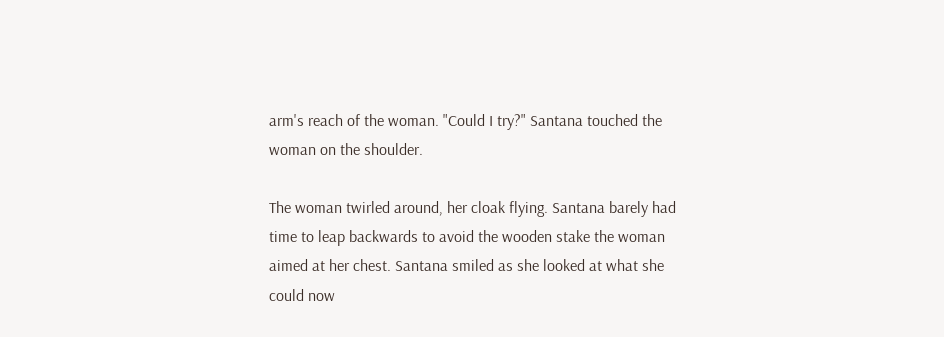arm's reach of the woman. "Could I try?" Santana touched the woman on the shoulder.

The woman twirled around, her cloak flying. Santana barely had time to leap backwards to avoid the wooden stake the woman aimed at her chest. Santana smiled as she looked at what she could now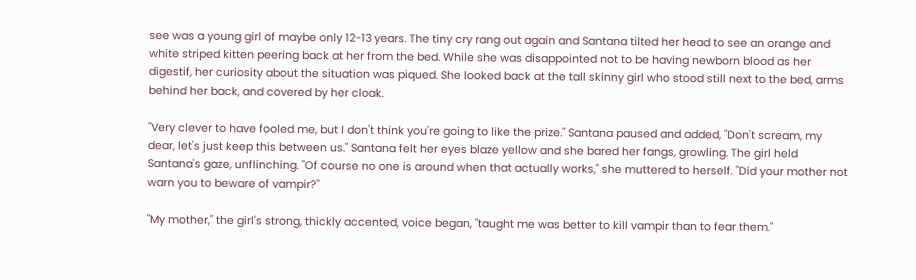see was a young girl of maybe only 12-13 years. The tiny cry rang out again and Santana tilted her head to see an orange and white striped kitten peering back at her from the bed. While she was disappointed not to be having newborn blood as her digestif, her curiosity about the situation was piqued. She looked back at the tall skinny girl who stood still next to the bed, arms behind her back, and covered by her cloak.

"Very clever to have fooled me, but I don't think you're going to like the prize." Santana paused and added, "Don't scream, my dear, let's just keep this between us." Santana felt her eyes blaze yellow and she bared her fangs, growling. The girl held Santana's gaze, unflinching. "Of course no one is around when that actually works," she muttered to herself. "Did your mother not warn you to beware of vampir?"

"My mother," the girl's strong, thickly accented, voice began, "taught me was better to kill vampir than to fear them."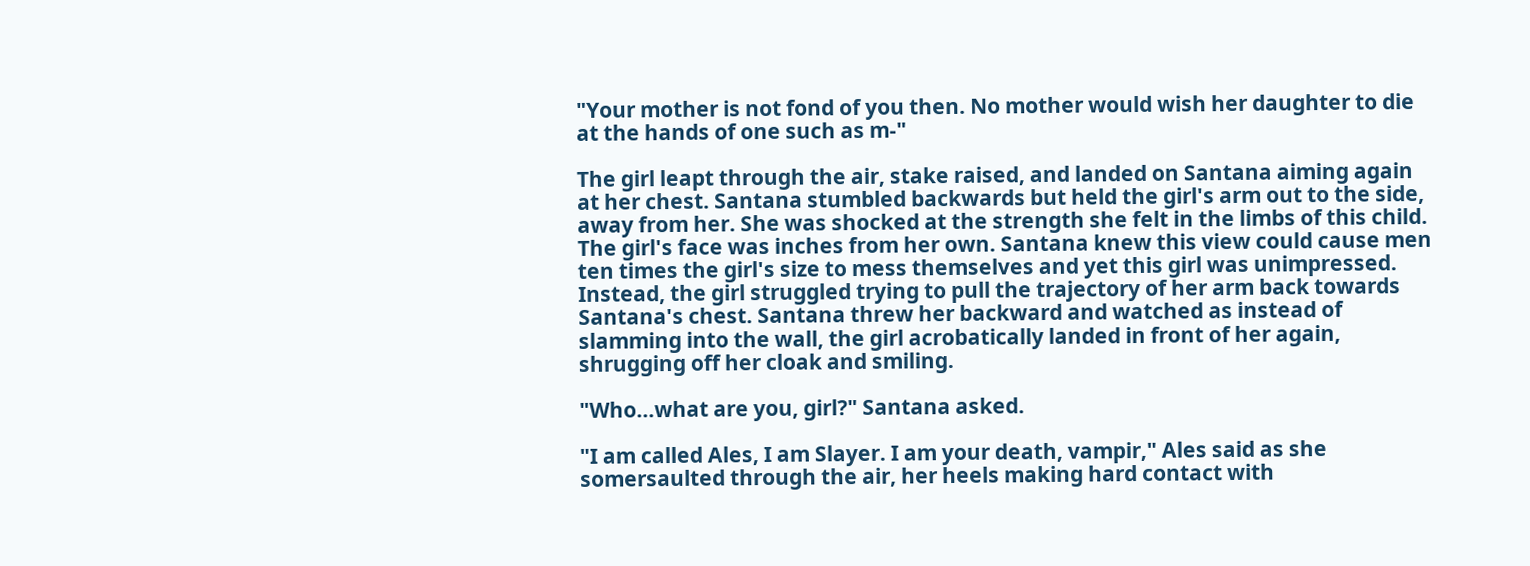"Your mother is not fond of you then. No mother would wish her daughter to die at the hands of one such as m-"

The girl leapt through the air, stake raised, and landed on Santana aiming again at her chest. Santana stumbled backwards but held the girl's arm out to the side, away from her. She was shocked at the strength she felt in the limbs of this child. The girl's face was inches from her own. Santana knew this view could cause men ten times the girl's size to mess themselves and yet this girl was unimpressed. Instead, the girl struggled trying to pull the trajectory of her arm back towards Santana's chest. Santana threw her backward and watched as instead of slamming into the wall, the girl acrobatically landed in front of her again, shrugging off her cloak and smiling.

"Who…what are you, girl?" Santana asked.

"I am called Ales, I am Slayer. I am your death, vampir," Ales said as she somersaulted through the air, her heels making hard contact with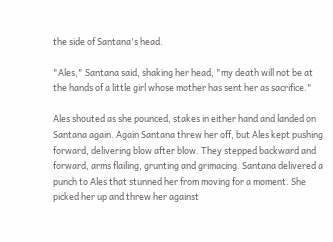the side of Santana's head.

"Ales," Santana said, shaking her head, "my death will not be at the hands of a little girl whose mother has sent her as sacrifice."

Ales shouted as she pounced, stakes in either hand and landed on Santana again. Again Santana threw her off, but Ales kept pushing forward, delivering blow after blow. They stepped backward and forward, arms flailing, grunting and grimacing. Santana delivered a punch to Ales that stunned her from moving for a moment. She picked her up and threw her against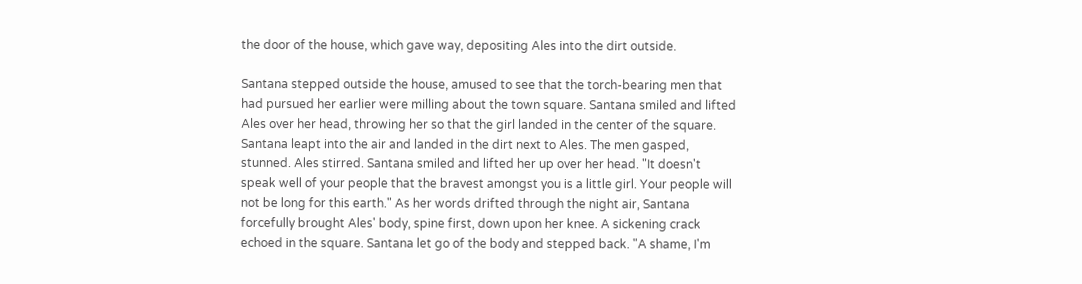the door of the house, which gave way, depositing Ales into the dirt outside.

Santana stepped outside the house, amused to see that the torch-bearing men that had pursued her earlier were milling about the town square. Santana smiled and lifted Ales over her head, throwing her so that the girl landed in the center of the square. Santana leapt into the air and landed in the dirt next to Ales. The men gasped, stunned. Ales stirred. Santana smiled and lifted her up over her head. "It doesn't speak well of your people that the bravest amongst you is a little girl. Your people will not be long for this earth." As her words drifted through the night air, Santana forcefully brought Ales' body, spine first, down upon her knee. A sickening crack echoed in the square. Santana let go of the body and stepped back. "A shame, I'm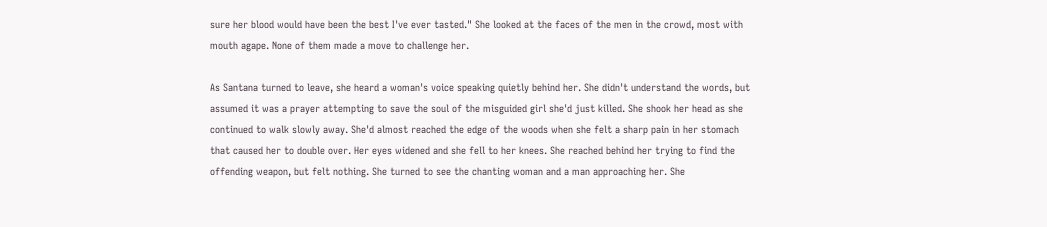sure her blood would have been the best I've ever tasted." She looked at the faces of the men in the crowd, most with mouth agape. None of them made a move to challenge her.

As Santana turned to leave, she heard a woman's voice speaking quietly behind her. She didn't understand the words, but assumed it was a prayer attempting to save the soul of the misguided girl she'd just killed. She shook her head as she continued to walk slowly away. She'd almost reached the edge of the woods when she felt a sharp pain in her stomach that caused her to double over. Her eyes widened and she fell to her knees. She reached behind her trying to find the offending weapon, but felt nothing. She turned to see the chanting woman and a man approaching her. She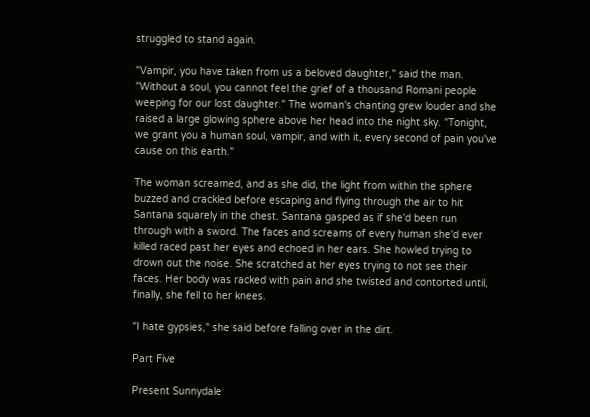struggled to stand again.

"Vampir, you have taken from us a beloved daughter," said the man. "Without a soul, you cannot feel the grief of a thousand Romani people weeping for our lost daughter." The woman's chanting grew louder and she raised a large glowing sphere above her head into the night sky. "Tonight, we grant you a human soul, vampir, and with it, every second of pain you've cause on this earth."

The woman screamed, and as she did, the light from within the sphere buzzed and crackled before escaping and flying through the air to hit Santana squarely in the chest. Santana gasped as if she'd been run through with a sword. The faces and screams of every human she'd ever killed raced past her eyes and echoed in her ears. She howled trying to drown out the noise. She scratched at her eyes trying to not see their faces. Her body was racked with pain and she twisted and contorted until, finally, she fell to her knees.

"I hate gypsies," she said before falling over in the dirt.

Part Five

Present Sunnydale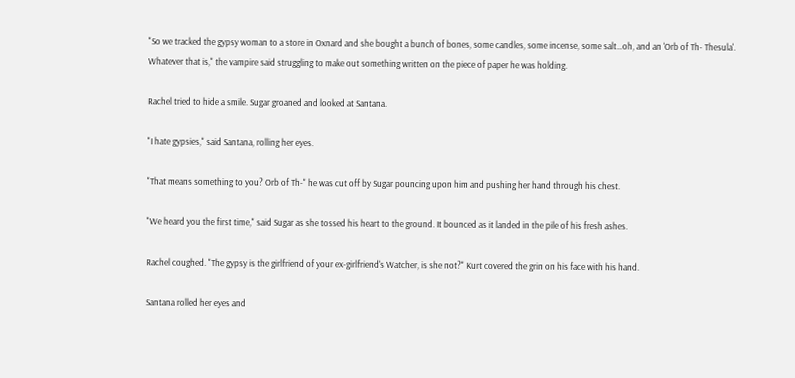"So we tracked the gypsy woman to a store in Oxnard and she bought a bunch of bones, some candles, some incense, some salt…oh, and an 'Orb of Th- Thesula'. Whatever that is," the vampire said struggling to make out something written on the piece of paper he was holding.

Rachel tried to hide a smile. Sugar groaned and looked at Santana.

"I hate gypsies," said Santana, rolling her eyes.

"That means something to you? Orb of Th-" he was cut off by Sugar pouncing upon him and pushing her hand through his chest.

"We heard you the first time," said Sugar as she tossed his heart to the ground. It bounced as it landed in the pile of his fresh ashes.

Rachel coughed. "The gypsy is the girlfriend of your ex-girlfriend's Watcher, is she not?" Kurt covered the grin on his face with his hand.

Santana rolled her eyes and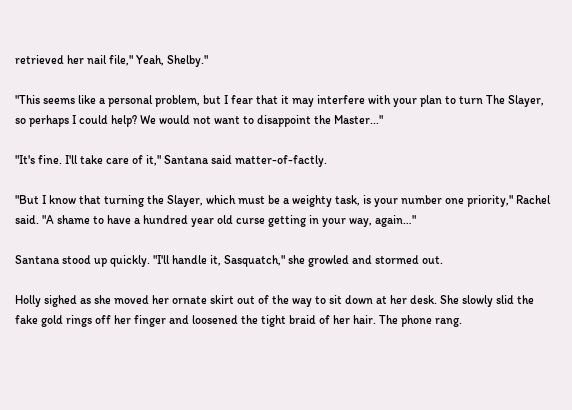retrieved her nail file," Yeah, Shelby."

"This seems like a personal problem, but I fear that it may interfere with your plan to turn The Slayer, so perhaps I could help? We would not want to disappoint the Master..."

"It's fine. I'll take care of it," Santana said matter-of-factly.

"But I know that turning the Slayer, which must be a weighty task, is your number one priority," Rachel said. "A shame to have a hundred year old curse getting in your way, again…"

Santana stood up quickly. "I'll handle it, Sasquatch," she growled and stormed out.

Holly sighed as she moved her ornate skirt out of the way to sit down at her desk. She slowly slid the fake gold rings off her finger and loosened the tight braid of her hair. The phone rang.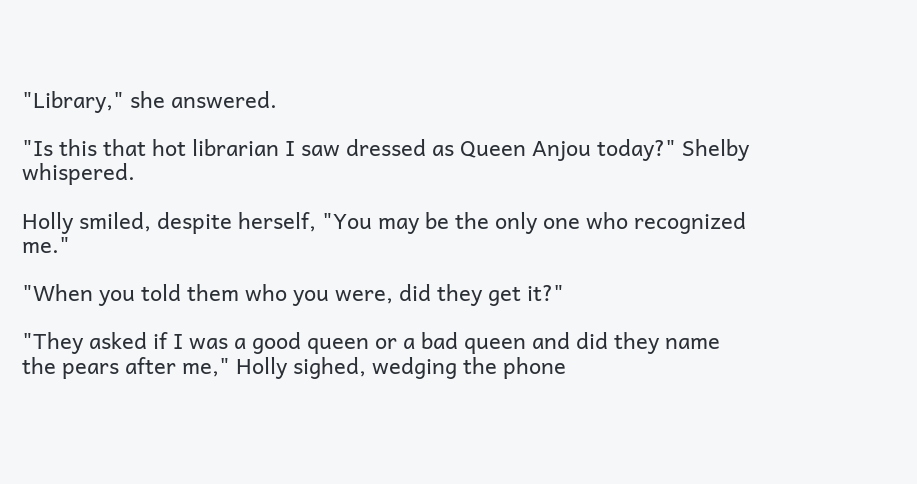"Library," she answered.

"Is this that hot librarian I saw dressed as Queen Anjou today?" Shelby whispered.

Holly smiled, despite herself, "You may be the only one who recognized me."

"When you told them who you were, did they get it?"

"They asked if I was a good queen or a bad queen and did they name the pears after me," Holly sighed, wedging the phone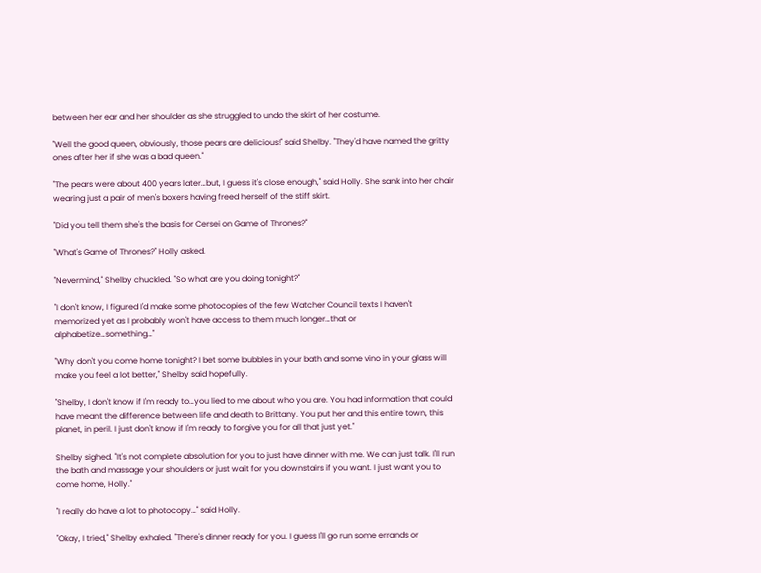between her ear and her shoulder as she struggled to undo the skirt of her costume.

"Well the good queen, obviously, those pears are delicious!" said Shelby. "They'd have named the gritty ones after her if she was a bad queen."

"The pears were about 400 years later…but, I guess it's close enough," said Holly. She sank into her chair wearing just a pair of men's boxers having freed herself of the stiff skirt.

"Did you tell them she's the basis for Cersei on Game of Thrones?"

"What's Game of Thrones?" Holly asked.

"Nevermind," Shelby chuckled. "So what are you doing tonight?"

"I don't know, I figured I'd make some photocopies of the few Watcher Council texts I haven't memorized yet as I probably won't have access to them much longer…that or alphabetize…something…"

"Why don't you come home tonight? I bet some bubbles in your bath and some vino in your glass will make you feel a lot better," Shelby said hopefully.

"Shelby, I don't know if I'm ready to…you lied to me about who you are. You had information that could have meant the difference between life and death to Brittany. You put her and this entire town, this planet, in peril. I just don't know if I'm ready to forgive you for all that just yet."

Shelby sighed. "It's not complete absolution for you to just have dinner with me. We can just talk. I'll run the bath and massage your shoulders or just wait for you downstairs if you want. I just want you to come home, Holly."

"I really do have a lot to photocopy…" said Holly.

"Okay, I tried," Shelby exhaled. "There's dinner ready for you. I guess I'll go run some errands or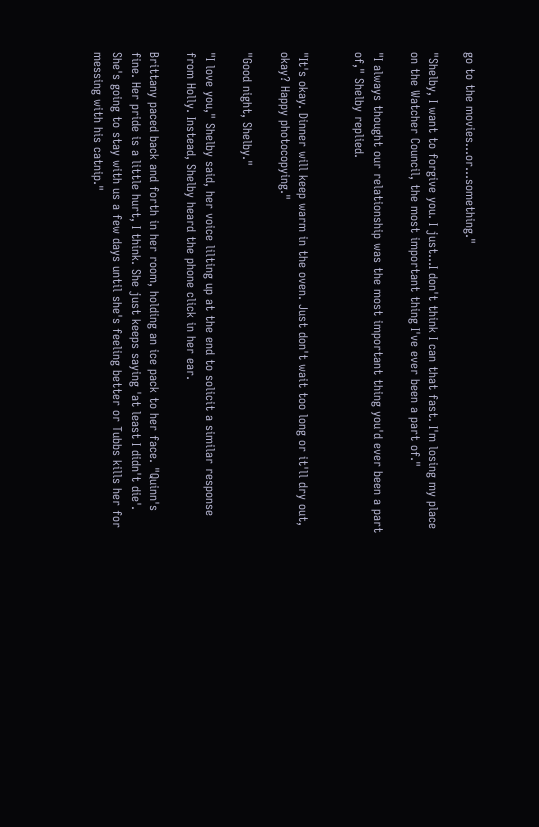go to the movies…or…something."

"Shelby, I want to forgive you. I just…I don't think I can that fast. I'm losing my place on the Watcher Council, the most important thing I've ever been a part of."

"I always thought our relationship was the most important thing you'd ever been a part of," Shelby replied.


"It's okay. Dinner will keep warm in the oven. Just don't wait too long or it'll dry out, okay? Happy photocopying."

"Good night, Shelby."

"I love you," Shelby said, her voice lilting up at the end to solicit a similar response from Holly. Instead, Shelby heard the phone click in her ear.

Brittany paced back and forth in her room, holding an ice pack to her face. "Quinn's fine. Her pride is a little hurt, I think. She just keeps saying 'at least I didn't die'. She's going to stay with us a few days until she's feeling better or Tubbs kills her for messing with his catnip."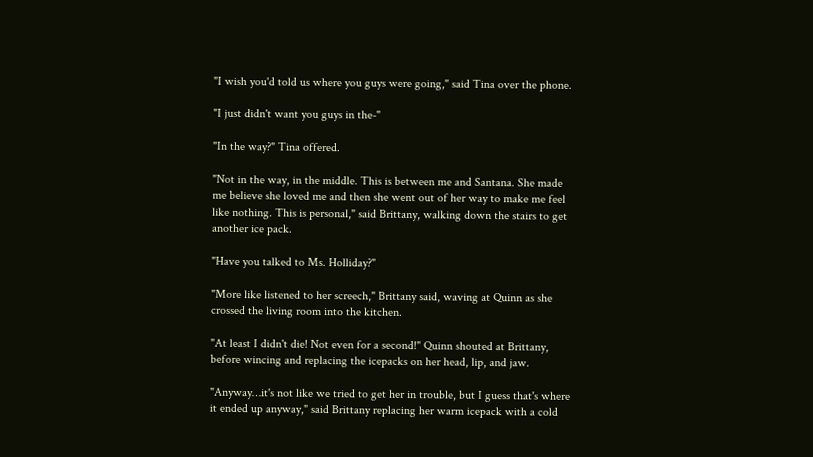"I wish you'd told us where you guys were going," said Tina over the phone.

"I just didn't want you guys in the-"

"In the way?" Tina offered.

"Not in the way, in the middle. This is between me and Santana. She made me believe she loved me and then she went out of her way to make me feel like nothing. This is personal," said Brittany, walking down the stairs to get another ice pack.

"Have you talked to Ms. Holliday?"

"More like listened to her screech," Brittany said, waving at Quinn as she crossed the living room into the kitchen.

"At least I didn't die! Not even for a second!" Quinn shouted at Brittany, before wincing and replacing the icepacks on her head, lip, and jaw.

"Anyway…it's not like we tried to get her in trouble, but I guess that's where it ended up anyway," said Brittany replacing her warm icepack with a cold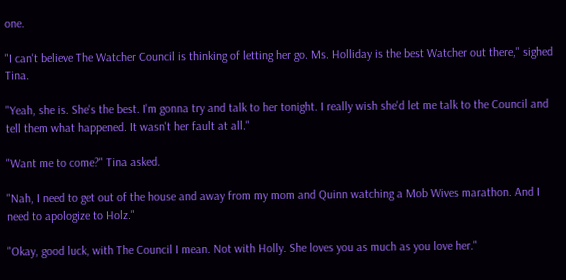one.

"I can't believe The Watcher Council is thinking of letting her go. Ms. Holliday is the best Watcher out there," sighed Tina.

"Yeah, she is. She's the best. I'm gonna try and talk to her tonight. I really wish she'd let me talk to the Council and tell them what happened. It wasn't her fault at all."

"Want me to come?" Tina asked.

"Nah, I need to get out of the house and away from my mom and Quinn watching a Mob Wives marathon. And I need to apologize to Holz."

"Okay, good luck, with The Council I mean. Not with Holly. She loves you as much as you love her."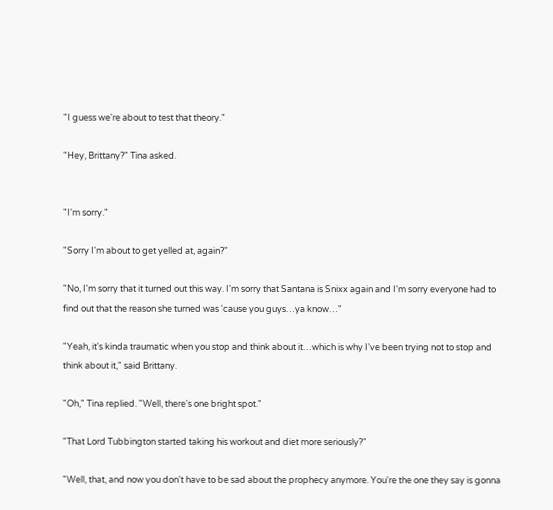"I guess we're about to test that theory."

"Hey, Brittany?" Tina asked.


"I'm sorry."

"Sorry I'm about to get yelled at, again?"

"No, I'm sorry that it turned out this way. I'm sorry that Santana is Snixx again and I'm sorry everyone had to find out that the reason she turned was 'cause you guys…ya know…"

"Yeah, it's kinda traumatic when you stop and think about it…which is why I've been trying not to stop and think about it," said Brittany.

"Oh," Tina replied. "Well, there's one bright spot."

"That Lord Tubbington started taking his workout and diet more seriously?"

"Well, that, and now you don't have to be sad about the prophecy anymore. You're the one they say is gonna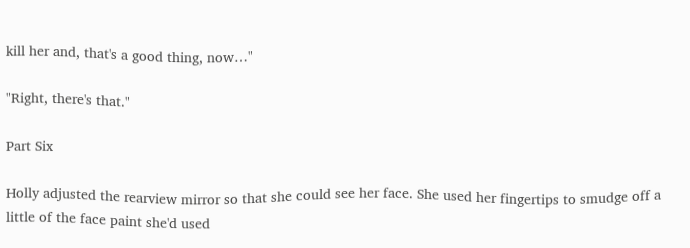kill her and, that's a good thing, now…"

"Right, there's that."

Part Six

Holly adjusted the rearview mirror so that she could see her face. She used her fingertips to smudge off a little of the face paint she'd used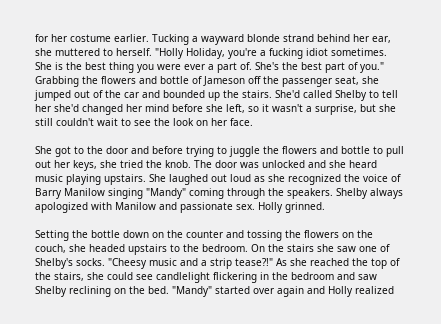for her costume earlier. Tucking a wayward blonde strand behind her ear, she muttered to herself. "Holly Holiday, you're a fucking idiot sometimes. She is the best thing you were ever a part of. She's the best part of you." Grabbing the flowers and bottle of Jameson off the passenger seat, she jumped out of the car and bounded up the stairs. She'd called Shelby to tell her she'd changed her mind before she left, so it wasn't a surprise, but she still couldn't wait to see the look on her face.

She got to the door and before trying to juggle the flowers and bottle to pull out her keys, she tried the knob. The door was unlocked and she heard music playing upstairs. She laughed out loud as she recognized the voice of Barry Manilow singing "Mandy" coming through the speakers. Shelby always apologized with Manilow and passionate sex. Holly grinned.

Setting the bottle down on the counter and tossing the flowers on the couch, she headed upstairs to the bedroom. On the stairs she saw one of Shelby's socks. "Cheesy music and a strip tease?!" As she reached the top of the stairs, she could see candlelight flickering in the bedroom and saw Shelby reclining on the bed. "Mandy" started over again and Holly realized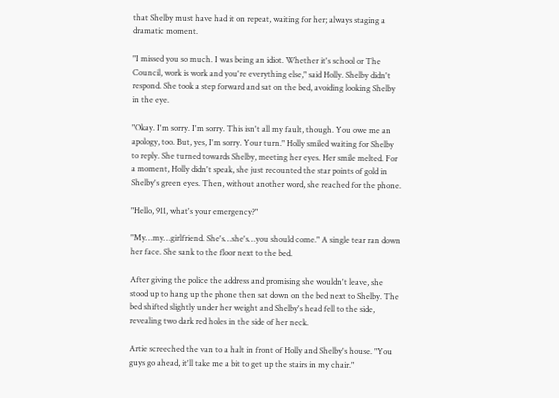that Shelby must have had it on repeat, waiting for her; always staging a dramatic moment.

"I missed you so much. I was being an idiot. Whether it's school or The Council, work is work and you're everything else," said Holly. Shelby didn't respond. She took a step forward and sat on the bed, avoiding looking Shelby in the eye.

"Okay. I'm sorry. I'm sorry. This isn't all my fault, though. You owe me an apology, too. But, yes, I'm sorry. Your turn." Holly smiled waiting for Shelby to reply. She turned towards Shelby, meeting her eyes. Her smile melted. For a moment, Holly didn't speak, she just recounted the star points of gold in Shelby's green eyes. Then, without another word, she reached for the phone.

"Hello, 911, what's your emergency?"

"My…my…girlfriend. She's…she's…you should come." A single tear ran down her face. She sank to the floor next to the bed.

After giving the police the address and promising she wouldn't leave, she stood up to hang up the phone then sat down on the bed next to Shelby. The bed shifted slightly under her weight and Shelby's head fell to the side, revealing two dark red holes in the side of her neck.

Artie screeched the van to a halt in front of Holly and Shelby's house. "You guys go ahead, it'll take me a bit to get up the stairs in my chair."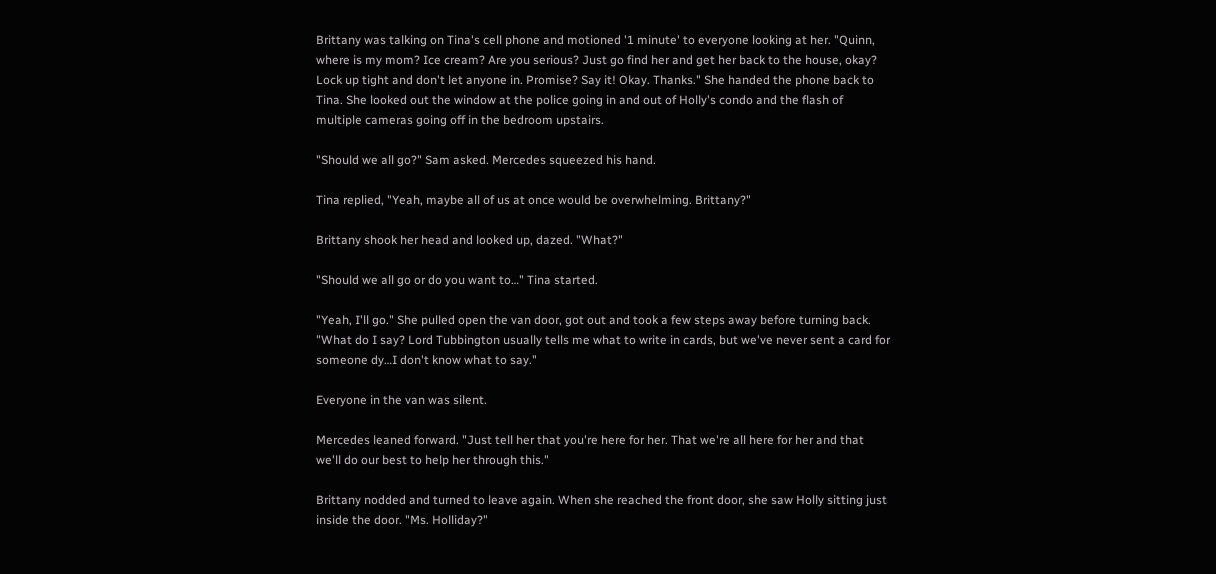Brittany was talking on Tina's cell phone and motioned '1 minute' to everyone looking at her. "Quinn, where is my mom? Ice cream? Are you serious? Just go find her and get her back to the house, okay? Lock up tight and don't let anyone in. Promise? Say it! Okay. Thanks." She handed the phone back to Tina. She looked out the window at the police going in and out of Holly's condo and the flash of multiple cameras going off in the bedroom upstairs.

"Should we all go?" Sam asked. Mercedes squeezed his hand.

Tina replied, "Yeah, maybe all of us at once would be overwhelming. Brittany?"

Brittany shook her head and looked up, dazed. "What?"

"Should we all go or do you want to…" Tina started.

"Yeah, I'll go." She pulled open the van door, got out and took a few steps away before turning back. "What do I say? Lord Tubbington usually tells me what to write in cards, but we've never sent a card for someone dy…I don't know what to say."

Everyone in the van was silent.

Mercedes leaned forward. "Just tell her that you're here for her. That we're all here for her and that we'll do our best to help her through this."

Brittany nodded and turned to leave again. When she reached the front door, she saw Holly sitting just inside the door. "Ms. Holliday?"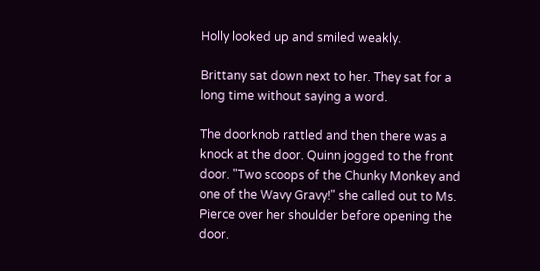Holly looked up and smiled weakly.

Brittany sat down next to her. They sat for a long time without saying a word.

The doorknob rattled and then there was a knock at the door. Quinn jogged to the front door. "Two scoops of the Chunky Monkey and one of the Wavy Gravy!" she called out to Ms. Pierce over her shoulder before opening the door.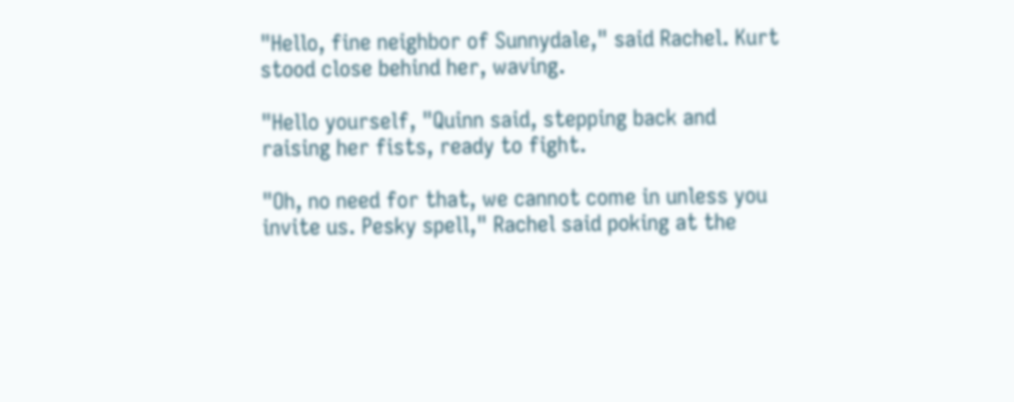"Hello, fine neighbor of Sunnydale," said Rachel. Kurt stood close behind her, waving.

"Hello yourself, "Quinn said, stepping back and raising her fists, ready to fight.

"Oh, no need for that, we cannot come in unless you invite us. Pesky spell," Rachel said poking at the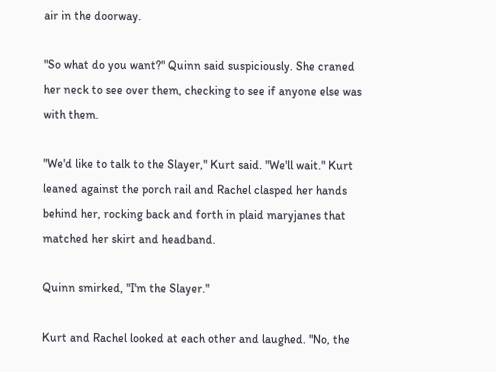air in the doorway.

"So what do you want?" Quinn said suspiciously. She craned her neck to see over them, checking to see if anyone else was with them.

"We'd like to talk to the Slayer," Kurt said. "We'll wait." Kurt leaned against the porch rail and Rachel clasped her hands behind her, rocking back and forth in plaid maryjanes that matched her skirt and headband.

Quinn smirked, "I'm the Slayer."

Kurt and Rachel looked at each other and laughed. "No, the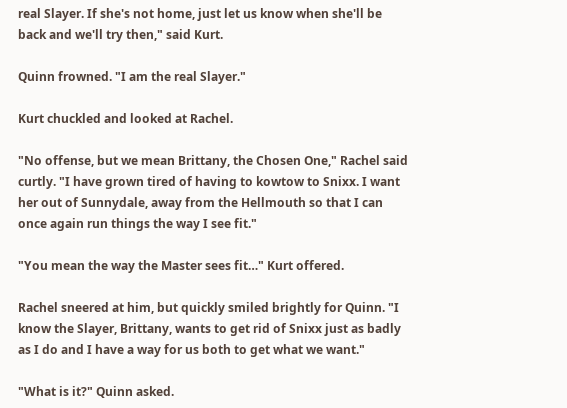real Slayer. If she's not home, just let us know when she'll be back and we'll try then," said Kurt.

Quinn frowned. "I am the real Slayer."

Kurt chuckled and looked at Rachel.

"No offense, but we mean Brittany, the Chosen One," Rachel said curtly. "I have grown tired of having to kowtow to Snixx. I want her out of Sunnydale, away from the Hellmouth so that I can once again run things the way I see fit."

"You mean the way the Master sees fit…" Kurt offered.

Rachel sneered at him, but quickly smiled brightly for Quinn. "I know the Slayer, Brittany, wants to get rid of Snixx just as badly as I do and I have a way for us both to get what we want."

"What is it?" Quinn asked.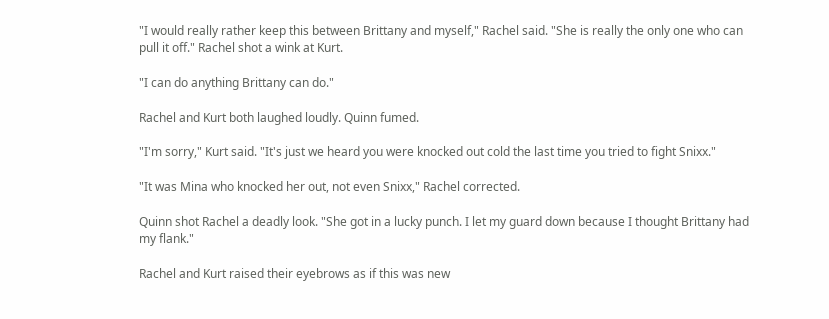"I would really rather keep this between Brittany and myself," Rachel said. "She is really the only one who can pull it off." Rachel shot a wink at Kurt.

"I can do anything Brittany can do."

Rachel and Kurt both laughed loudly. Quinn fumed.

"I'm sorry," Kurt said. "It's just we heard you were knocked out cold the last time you tried to fight Snixx."

"It was Mina who knocked her out, not even Snixx," Rachel corrected.

Quinn shot Rachel a deadly look. "She got in a lucky punch. I let my guard down because I thought Brittany had my flank."

Rachel and Kurt raised their eyebrows as if this was new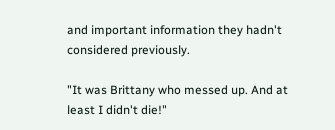and important information they hadn't considered previously.

"It was Brittany who messed up. And at least I didn't die!"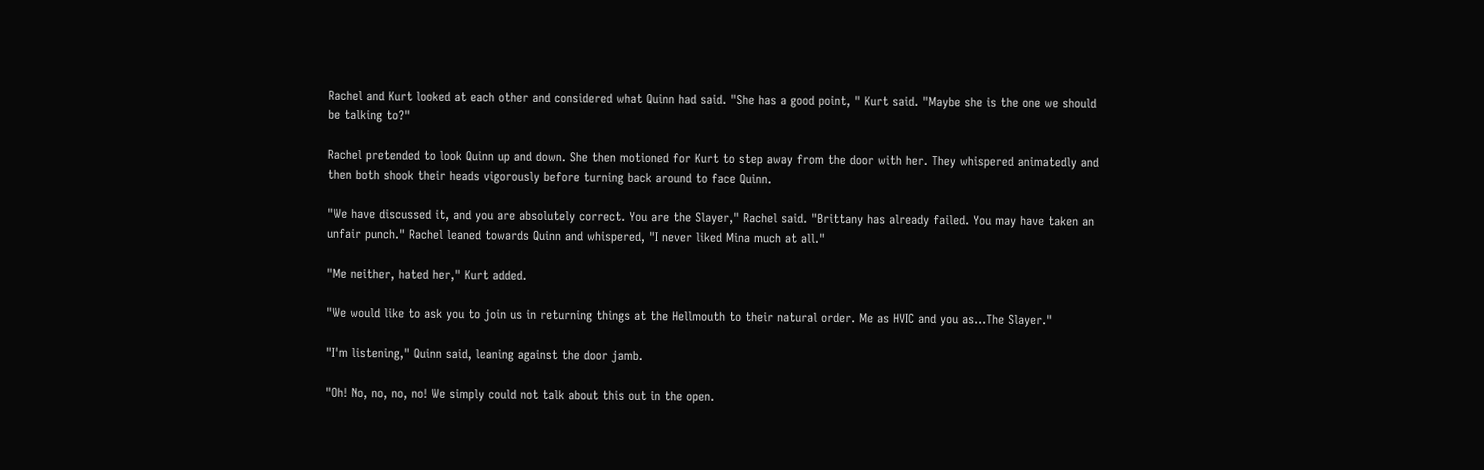Rachel and Kurt looked at each other and considered what Quinn had said. "She has a good point, " Kurt said. "Maybe she is the one we should be talking to?"

Rachel pretended to look Quinn up and down. She then motioned for Kurt to step away from the door with her. They whispered animatedly and then both shook their heads vigorously before turning back around to face Quinn.

"We have discussed it, and you are absolutely correct. You are the Slayer," Rachel said. "Brittany has already failed. You may have taken an unfair punch." Rachel leaned towards Quinn and whispered, "I never liked Mina much at all."

"Me neither, hated her," Kurt added.

"We would like to ask you to join us in returning things at the Hellmouth to their natural order. Me as HVIC and you as…The Slayer."

"I'm listening," Quinn said, leaning against the door jamb.

"Oh! No, no, no, no! We simply could not talk about this out in the open.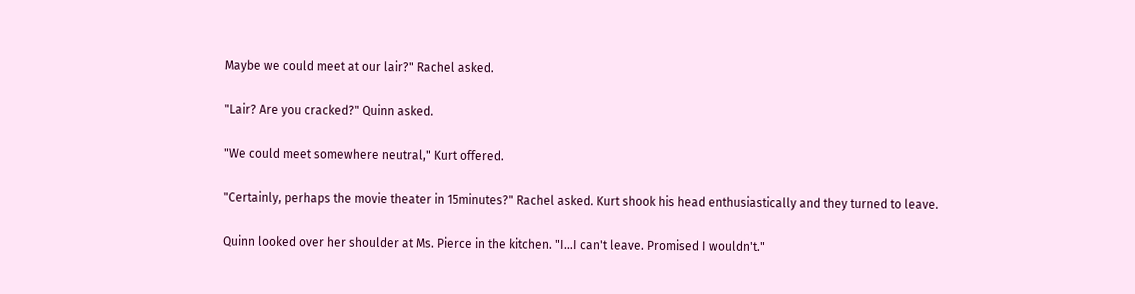Maybe we could meet at our lair?" Rachel asked.

"Lair? Are you cracked?" Quinn asked.

"We could meet somewhere neutral," Kurt offered.

"Certainly, perhaps the movie theater in 15minutes?" Rachel asked. Kurt shook his head enthusiastically and they turned to leave.

Quinn looked over her shoulder at Ms. Pierce in the kitchen. "I…I can't leave. Promised I wouldn't."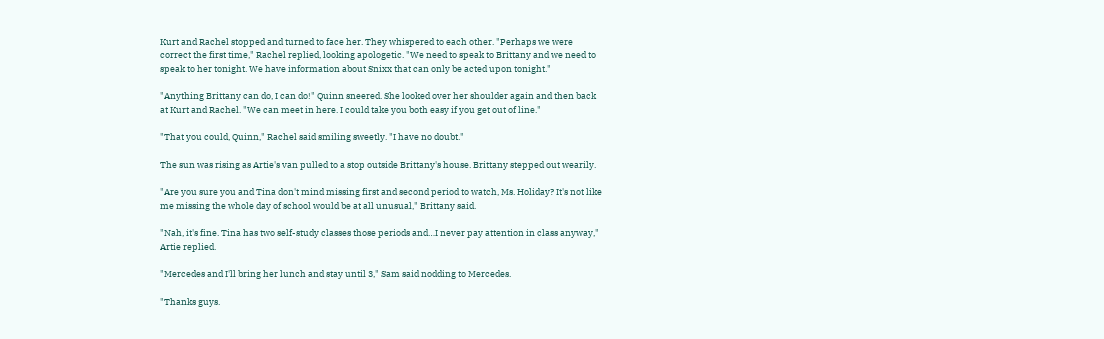Kurt and Rachel stopped and turned to face her. They whispered to each other. "Perhaps we were correct the first time," Rachel replied, looking apologetic. "We need to speak to Brittany and we need to speak to her tonight. We have information about Snixx that can only be acted upon tonight."

"Anything Brittany can do, I can do!" Quinn sneered. She looked over her shoulder again and then back at Kurt and Rachel. "We can meet in here. I could take you both easy if you get out of line."

"That you could, Quinn," Rachel said smiling sweetly. "I have no doubt."

The sun was rising as Artie's van pulled to a stop outside Brittany's house. Brittany stepped out wearily.

"Are you sure you and Tina don't mind missing first and second period to watch, Ms. Holiday? It's not like me missing the whole day of school would be at all unusual," Brittany said.

"Nah, it's fine. Tina has two self-study classes those periods and…I never pay attention in class anyway," Artie replied.

"Mercedes and I'll bring her lunch and stay until 3," Sam said nodding to Mercedes.

"Thanks guys.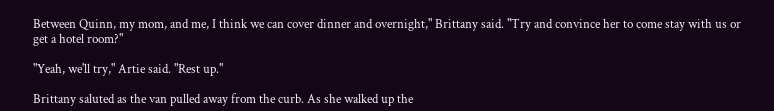Between Quinn, my mom, and me, I think we can cover dinner and overnight," Brittany said. "Try and convince her to come stay with us or get a hotel room?"

"Yeah, we'll try," Artie said. "Rest up."

Brittany saluted as the van pulled away from the curb. As she walked up the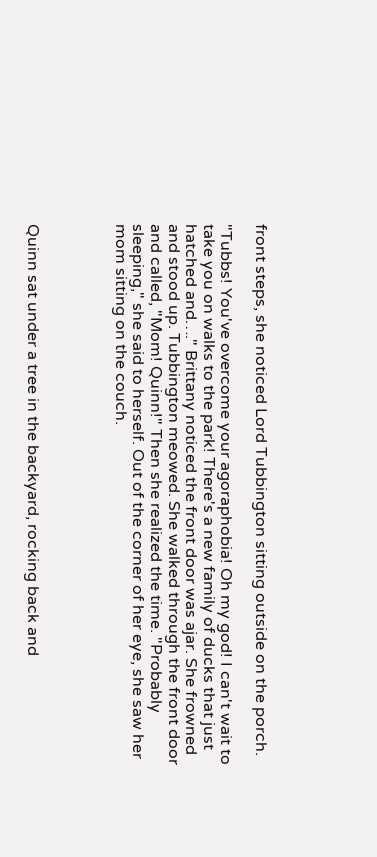front steps, she noticed Lord Tubbington sitting outside on the porch.

"Tubbs! You've overcome your agoraphobia! Oh my god! I can't wait to take you on walks to the park! There's a new family of ducks that just hatched and…." Brittany noticed the front door was ajar. She frowned and stood up. Tubbington meowed. She walked through the front door and called, "Mom! Quinn!" Then she realized the time. "Probably sleeping," she said to herself. Out of the corner of her eye, she saw her mom sitting on the couch.




Quinn sat under a tree in the backyard, rocking back and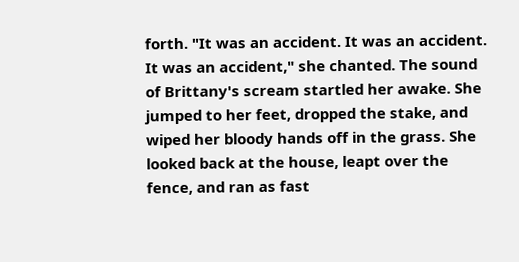forth. "It was an accident. It was an accident. It was an accident," she chanted. The sound of Brittany's scream startled her awake. She jumped to her feet, dropped the stake, and wiped her bloody hands off in the grass. She looked back at the house, leapt over the fence, and ran as fast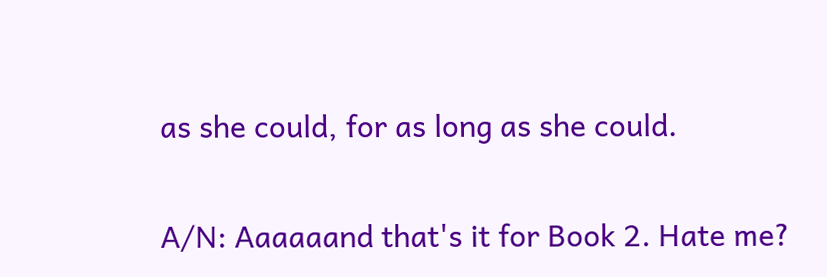as she could, for as long as she could.

A/N: Aaaaaand that's it for Book 2. Hate me?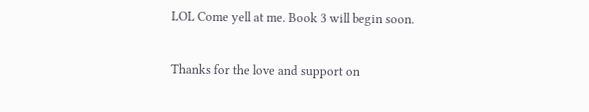LOL Come yell at me. Book 3 will begin soon.

Thanks for the love and support on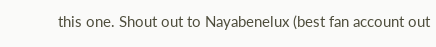this one. Shout out to Nayabenelux (best fan account out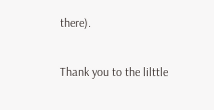there).

Thank you to the lilttle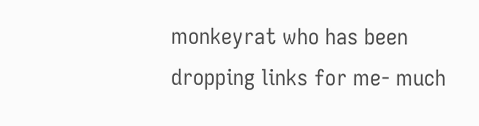monkeyrat who has been dropping links for me- much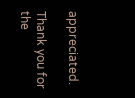appreciated.

Thank you for the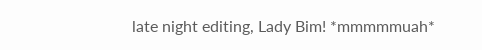late night editing, Lady Bim! *mmmmmuah*